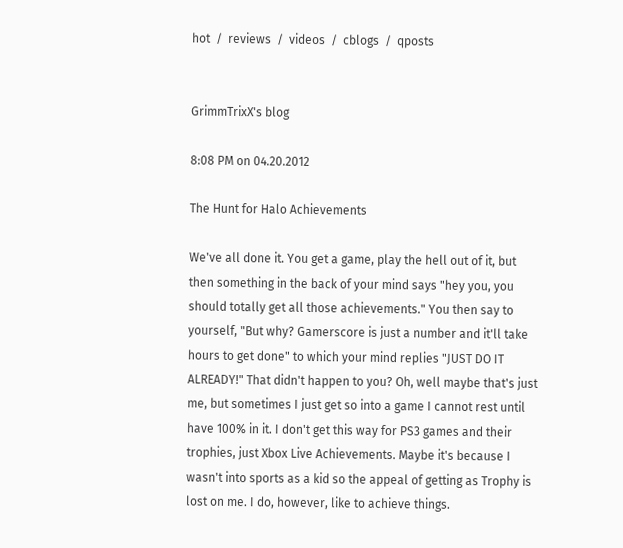hot  /  reviews  /  videos  /  cblogs  /  qposts


GrimmTrixX's blog

8:08 PM on 04.20.2012

The Hunt for Halo Achievements

We've all done it. You get a game, play the hell out of it, but then something in the back of your mind says "hey you, you should totally get all those achievements." You then say to yourself, "But why? Gamerscore is just a number and it'll take hours to get done" to which your mind replies "JUST DO IT ALREADY!" That didn't happen to you? Oh, well maybe that's just me, but sometimes I just get so into a game I cannot rest until have 100% in it. I don't get this way for PS3 games and their trophies, just Xbox Live Achievements. Maybe it's because I wasn't into sports as a kid so the appeal of getting as Trophy is lost on me. I do, however, like to achieve things.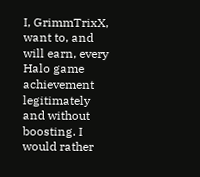I, GrimmTrixX, want to, and will earn, every Halo game achievement legitimately and without boosting. I would rather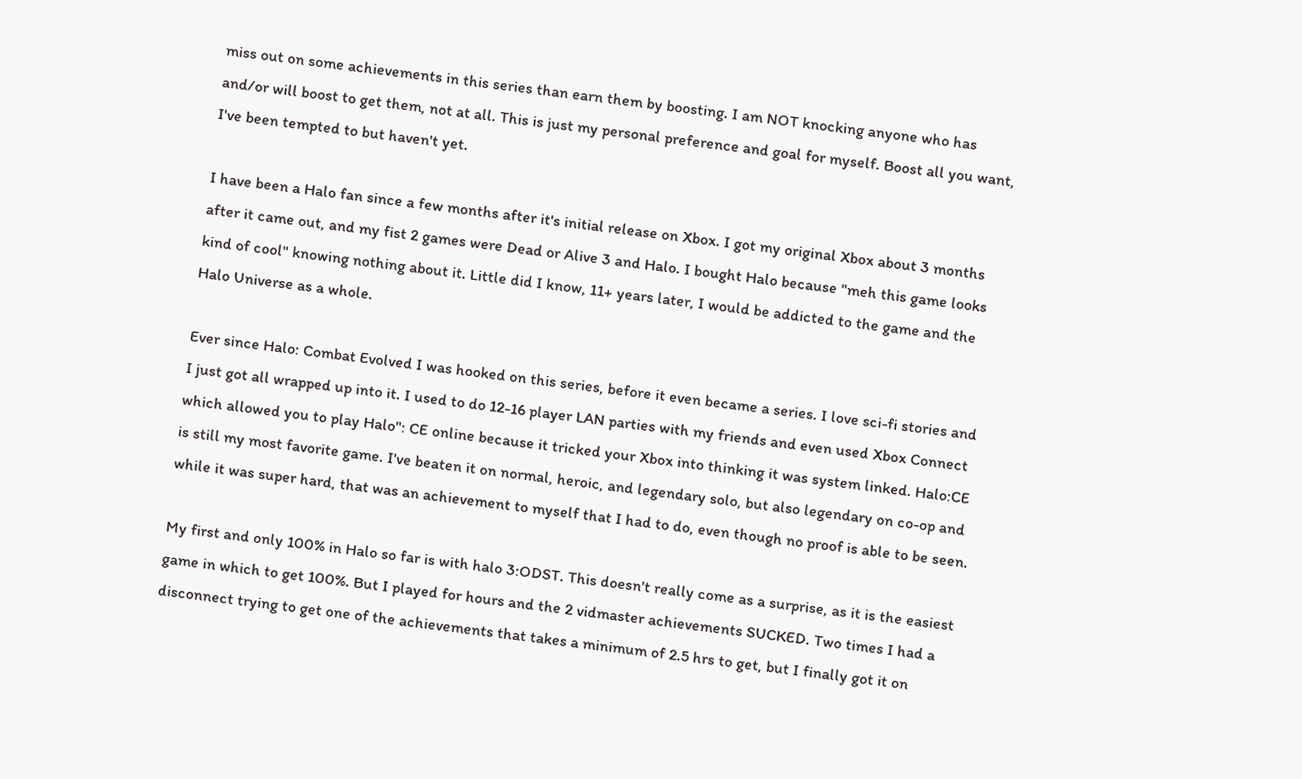miss out on some achievements in this series than earn them by boosting. I am NOT knocking anyone who has and/or will boost to get them, not at all. This is just my personal preference and goal for myself. Boost all you want, I've been tempted to but haven't yet.

I have been a Halo fan since a few months after it's initial release on Xbox. I got my original Xbox about 3 months after it came out, and my fist 2 games were Dead or Alive 3 and Halo. I bought Halo because "meh this game looks kind of cool" knowing nothing about it. Little did I know, 11+ years later, I would be addicted to the game and the Halo Universe as a whole.

Ever since Halo: Combat Evolved I was hooked on this series, before it even became a series. I love sci-fi stories and I just got all wrapped up into it. I used to do 12-16 player LAN parties with my friends and even used Xbox Connect which allowed you to play Halo": CE online because it tricked your Xbox into thinking it was system linked. Halo:CE is still my most favorite game. I've beaten it on normal, heroic, and legendary solo, but also legendary on co-op and while it was super hard, that was an achievement to myself that I had to do, even though no proof is able to be seen.

My first and only 100% in Halo so far is with halo 3:ODST. This doesn't really come as a surprise, as it is the easiest game in which to get 100%. But I played for hours and the 2 vidmaster achievements SUCKED. Two times I had a disconnect trying to get one of the achievements that takes a minimum of 2.5 hrs to get, but I finally got it on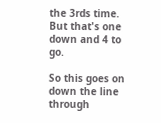the 3rds time. But that's one down and 4 to go.

So this goes on down the line through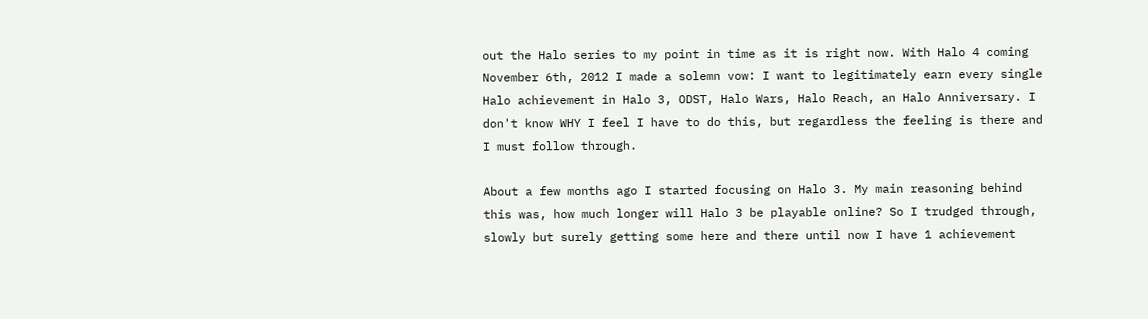out the Halo series to my point in time as it is right now. With Halo 4 coming November 6th, 2012 I made a solemn vow: I want to legitimately earn every single Halo achievement in Halo 3, ODST, Halo Wars, Halo Reach, an Halo Anniversary. I don't know WHY I feel I have to do this, but regardless the feeling is there and I must follow through.

About a few months ago I started focusing on Halo 3. My main reasoning behind this was, how much longer will Halo 3 be playable online? So I trudged through, slowly but surely getting some here and there until now I have 1 achievement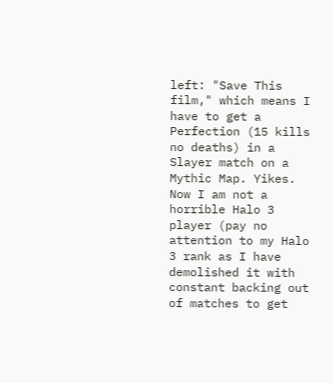left: "Save This film," which means I have to get a Perfection (15 kills no deaths) in a Slayer match on a Mythic Map. Yikes. Now I am not a horrible Halo 3 player (pay no attention to my Halo 3 rank as I have demolished it with constant backing out of matches to get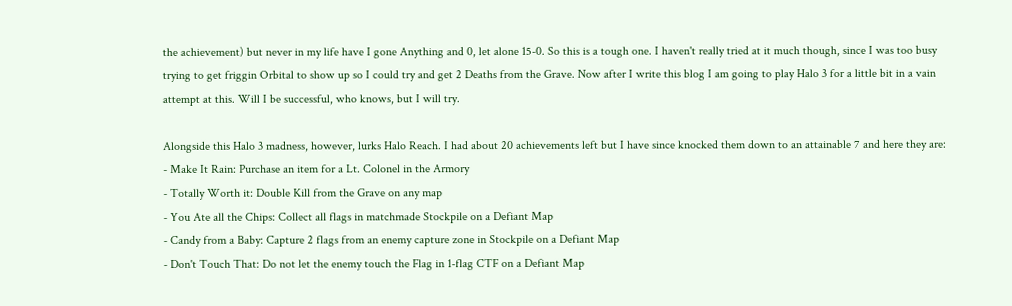the achievement) but never in my life have I gone Anything and 0, let alone 15-0. So this is a tough one. I haven't really tried at it much though, since I was too busy trying to get friggin Orbital to show up so I could try and get 2 Deaths from the Grave. Now after I write this blog I am going to play Halo 3 for a little bit in a vain attempt at this. Will I be successful, who knows, but I will try.

Alongside this Halo 3 madness, however, lurks Halo Reach. I had about 20 achievements left but I have since knocked them down to an attainable 7 and here they are:
- Make It Rain: Purchase an item for a Lt. Colonel in the Armory
- Totally Worth it: Double Kill from the Grave on any map
- You Ate all the Chips: Collect all flags in matchmade Stockpile on a Defiant Map
- Candy from a Baby: Capture 2 flags from an enemy capture zone in Stockpile on a Defiant Map
- Don't Touch That: Do not let the enemy touch the Flag in 1-flag CTF on a Defiant Map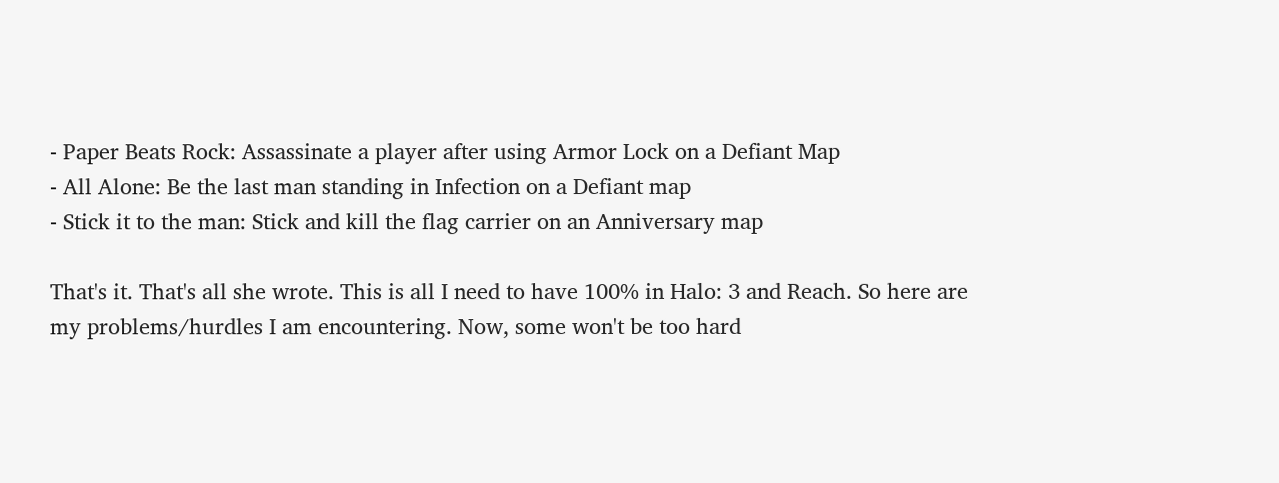- Paper Beats Rock: Assassinate a player after using Armor Lock on a Defiant Map
- All Alone: Be the last man standing in Infection on a Defiant map
- Stick it to the man: Stick and kill the flag carrier on an Anniversary map

That's it. That's all she wrote. This is all I need to have 100% in Halo: 3 and Reach. So here are my problems/hurdles I am encountering. Now, some won't be too hard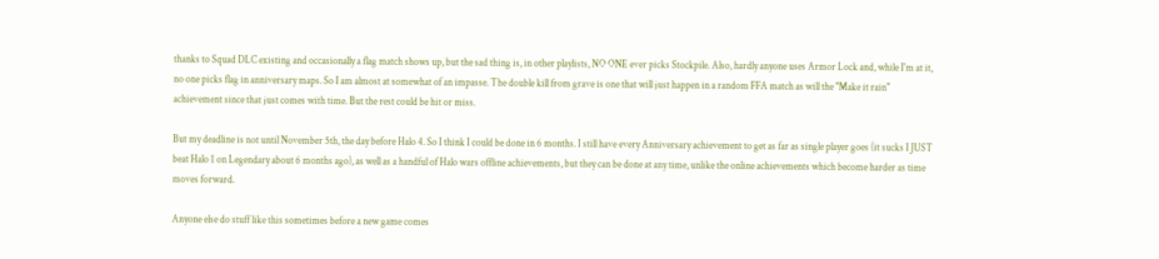thanks to Squad DLC existing and occasionally a flag match shows up, but the sad thing is, in other playlists, NO ONE ever picks Stockpile. Also, hardly anyone uses Armor Lock and, while I'm at it, no one picks flag in anniversary maps. So I am almost at somewhat of an impasse. The double kill from grave is one that will just happen in a random FFA match as will the "Make it rain" achievement since that just comes with time. But the rest could be hit or miss.

But my deadline is not until November 5th, the day before Halo 4. So I think I could be done in 6 months. I still have every Anniversary achievement to get as far as single player goes (it sucks I JUST beat Halo 1 on Legendary about 6 months ago), as well as a handful of Halo wars offline achievements, but they can be done at any time, unlike the online achievements which become harder as time moves forward.

Anyone else do stuff like this sometimes before a new game comes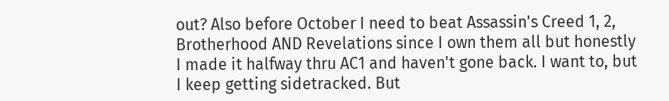out? Also before October I need to beat Assassin's Creed 1, 2, Brotherhood AND Revelations since I own them all but honestly I made it halfway thru AC1 and haven't gone back. I want to, but I keep getting sidetracked. But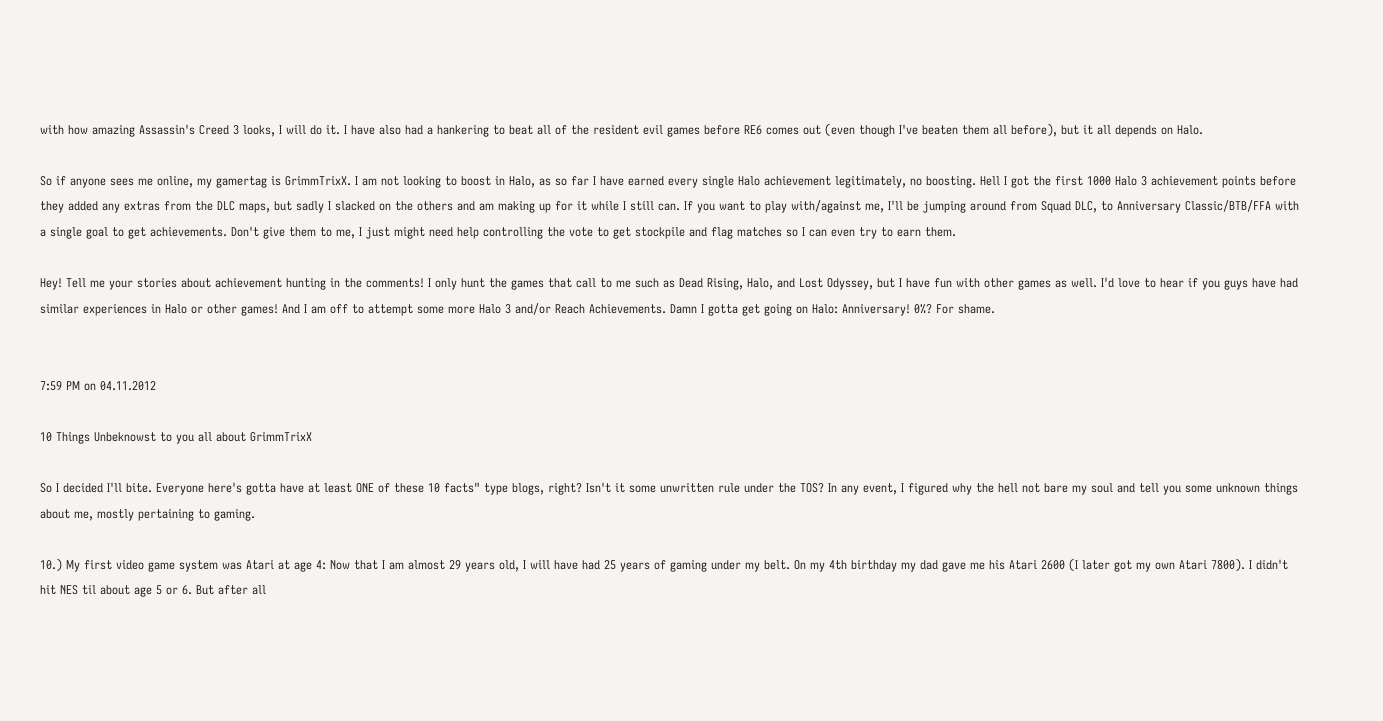with how amazing Assassin's Creed 3 looks, I will do it. I have also had a hankering to beat all of the resident evil games before RE6 comes out (even though I've beaten them all before), but it all depends on Halo.

So if anyone sees me online, my gamertag is GrimmTrixX. I am not looking to boost in Halo, as so far I have earned every single Halo achievement legitimately, no boosting. Hell I got the first 1000 Halo 3 achievement points before they added any extras from the DLC maps, but sadly I slacked on the others and am making up for it while I still can. If you want to play with/against me, I'll be jumping around from Squad DLC, to Anniversary Classic/BTB/FFA with a single goal to get achievements. Don't give them to me, I just might need help controlling the vote to get stockpile and flag matches so I can even try to earn them.

Hey! Tell me your stories about achievement hunting in the comments! I only hunt the games that call to me such as Dead Rising, Halo, and Lost Odyssey, but I have fun with other games as well. I'd love to hear if you guys have had similar experiences in Halo or other games! And I am off to attempt some more Halo 3 and/or Reach Achievements. Damn I gotta get going on Halo: Anniversary! 0%? For shame.


7:59 PM on 04.11.2012

10 Things Unbeknowst to you all about GrimmTrixX

So I decided I'll bite. Everyone here's gotta have at least ONE of these 10 facts" type blogs, right? Isn't it some unwritten rule under the TOS? In any event, I figured why the hell not bare my soul and tell you some unknown things about me, mostly pertaining to gaming.

10.) My first video game system was Atari at age 4: Now that I am almost 29 years old, I will have had 25 years of gaming under my belt. On my 4th birthday my dad gave me his Atari 2600 (I later got my own Atari 7800). I didn't hit NES til about age 5 or 6. But after all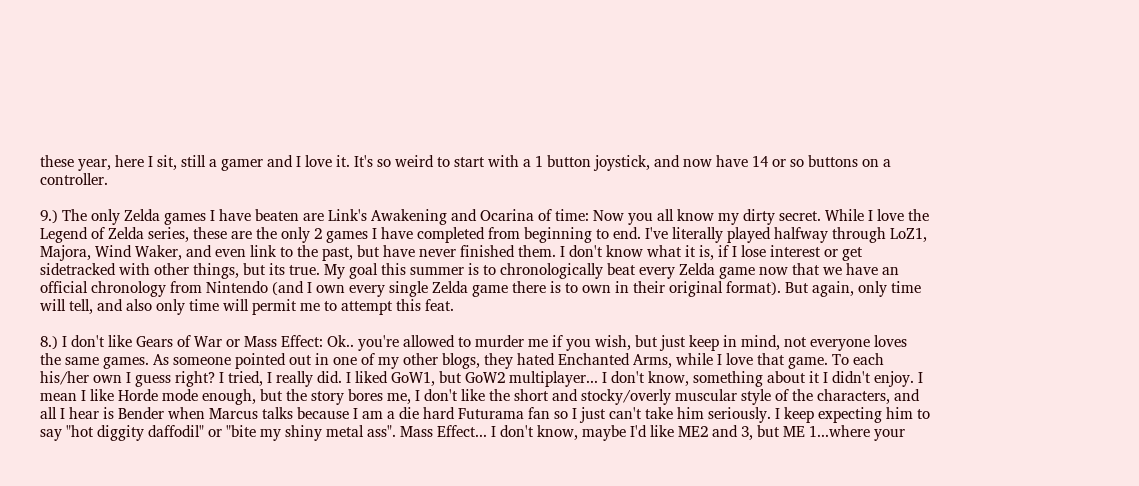these year, here I sit, still a gamer and I love it. It's so weird to start with a 1 button joystick, and now have 14 or so buttons on a controller.

9.) The only Zelda games I have beaten are Link's Awakening and Ocarina of time: Now you all know my dirty secret. While I love the Legend of Zelda series, these are the only 2 games I have completed from beginning to end. I've literally played halfway through LoZ1, Majora, Wind Waker, and even link to the past, but have never finished them. I don't know what it is, if I lose interest or get sidetracked with other things, but its true. My goal this summer is to chronologically beat every Zelda game now that we have an official chronology from Nintendo (and I own every single Zelda game there is to own in their original format). But again, only time will tell, and also only time will permit me to attempt this feat.

8.) I don't like Gears of War or Mass Effect: Ok.. you're allowed to murder me if you wish, but just keep in mind, not everyone loves the same games. As someone pointed out in one of my other blogs, they hated Enchanted Arms, while I love that game. To each his/her own I guess right? I tried, I really did. I liked GoW1, but GoW2 multiplayer... I don't know, something about it I didn't enjoy. I mean I like Horde mode enough, but the story bores me, I don't like the short and stocky/overly muscular style of the characters, and all I hear is Bender when Marcus talks because I am a die hard Futurama fan so I just can't take him seriously. I keep expecting him to say "hot diggity daffodil" or "bite my shiny metal ass". Mass Effect... I don't know, maybe I'd like ME2 and 3, but ME 1...where your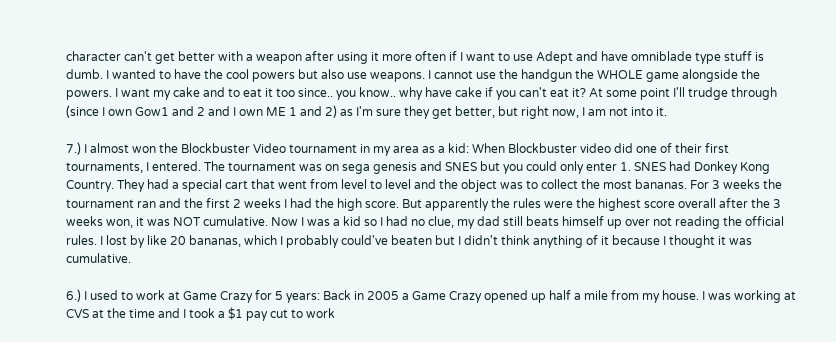character can't get better with a weapon after using it more often if I want to use Adept and have omniblade type stuff is dumb. I wanted to have the cool powers but also use weapons. I cannot use the handgun the WHOLE game alongside the powers. I want my cake and to eat it too since.. you know.. why have cake if you can't eat it? At some point I'll trudge through (since I own Gow1 and 2 and I own ME 1 and 2) as I'm sure they get better, but right now, I am not into it.

7.) I almost won the Blockbuster Video tournament in my area as a kid: When Blockbuster video did one of their first tournaments, I entered. The tournament was on sega genesis and SNES but you could only enter 1. SNES had Donkey Kong Country. They had a special cart that went from level to level and the object was to collect the most bananas. For 3 weeks the tournament ran and the first 2 weeks I had the high score. But apparently the rules were the highest score overall after the 3 weeks won, it was NOT cumulative. Now I was a kid so I had no clue, my dad still beats himself up over not reading the official rules. I lost by like 20 bananas, which I probably could've beaten but I didn't think anything of it because I thought it was cumulative.

6.) I used to work at Game Crazy for 5 years: Back in 2005 a Game Crazy opened up half a mile from my house. I was working at CVS at the time and I took a $1 pay cut to work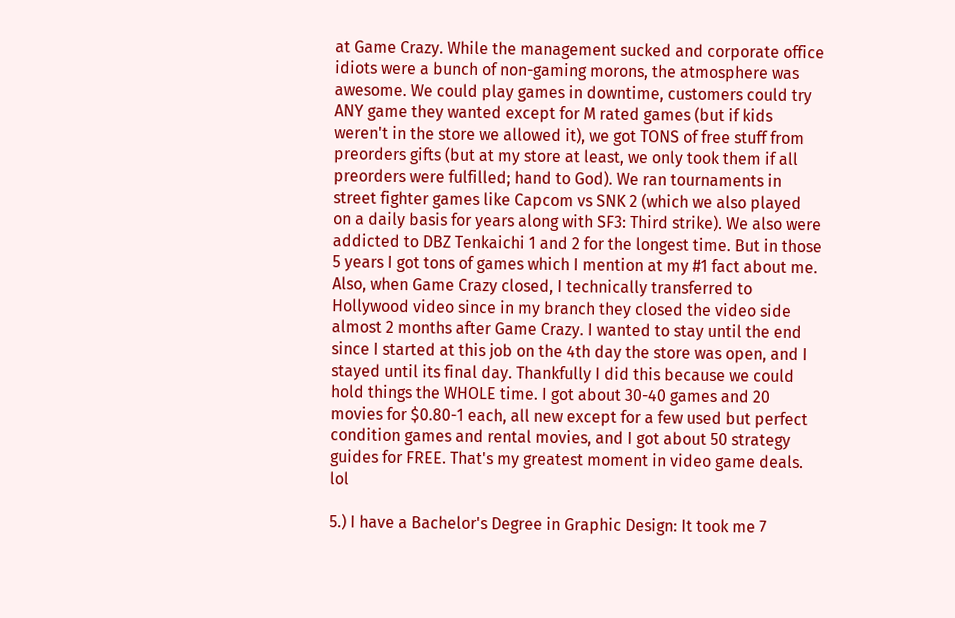at Game Crazy. While the management sucked and corporate office idiots were a bunch of non-gaming morons, the atmosphere was awesome. We could play games in downtime, customers could try ANY game they wanted except for M rated games (but if kids weren't in the store we allowed it), we got TONS of free stuff from preorders gifts (but at my store at least, we only took them if all preorders were fulfilled; hand to God). We ran tournaments in street fighter games like Capcom vs SNK 2 (which we also played on a daily basis for years along with SF3: Third strike). We also were addicted to DBZ Tenkaichi 1 and 2 for the longest time. But in those 5 years I got tons of games which I mention at my #1 fact about me. Also, when Game Crazy closed, I technically transferred to Hollywood video since in my branch they closed the video side almost 2 months after Game Crazy. I wanted to stay until the end since I started at this job on the 4th day the store was open, and I stayed until its final day. Thankfully I did this because we could hold things the WHOLE time. I got about 30-40 games and 20 movies for $0.80-1 each, all new except for a few used but perfect condition games and rental movies, and I got about 50 strategy guides for FREE. That's my greatest moment in video game deals. lol

5.) I have a Bachelor's Degree in Graphic Design: It took me 7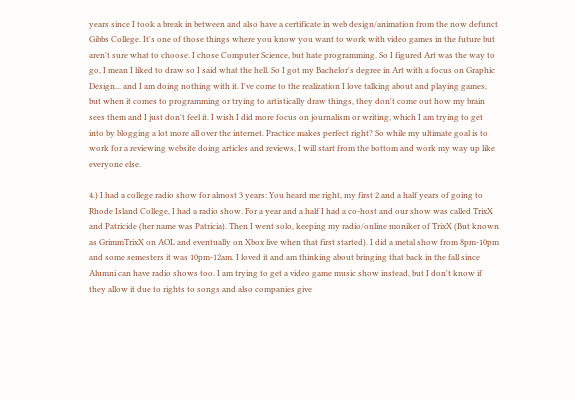years since I took a break in between and also have a certificate in web design/animation from the now defunct Gibbs College. It's one of those things where you know you want to work with video games in the future but aren't sure what to choose. I chose Computer Science, but hate programming. So I figured Art was the way to go, I mean I liked to draw so I said what the hell. So I got my Bachelor's degree in Art with a focus on Graphic Design... and I am doing nothing with it. I've come to the realization I love talking about and playing games, but when it comes to programming or trying to artistically draw things, they don't come out how my brain sees them and I just don't feel it. I wish I did more focus on journalism or writing, which I am trying to get into by blogging a lot more all over the internet. Practice makes perfect right? So while my ultimate goal is to work for a reviewing website doing articles and reviews, I will start from the bottom and work my way up like everyone else.

4.) I had a college radio show for almost 3 years: You heard me right, my first 2 and a half years of going to Rhode Island College, I had a radio show. For a year and a half I had a co-host and our show was called TrixX and Patricide (her name was Patricia). Then I went solo, keeping my radio/online moniker of TrixX (But known as GrimmTrixX on AOL and eventually on Xbox live when that first started). I did a metal show from 8pm-10pm and some semesters it was 10pm-12am. I loved it and am thinking about bringing that back in the fall since Alumni can have radio shows too. I am trying to get a video game music show instead, but I don't know if they allow it due to rights to songs and also companies give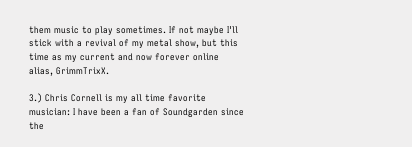them music to play sometimes. If not maybe I'll stick with a revival of my metal show, but this time as my current and now forever online alias, GrimmTrixX.

3.) Chris Cornell is my all time favorite musician: I have been a fan of Soundgarden since the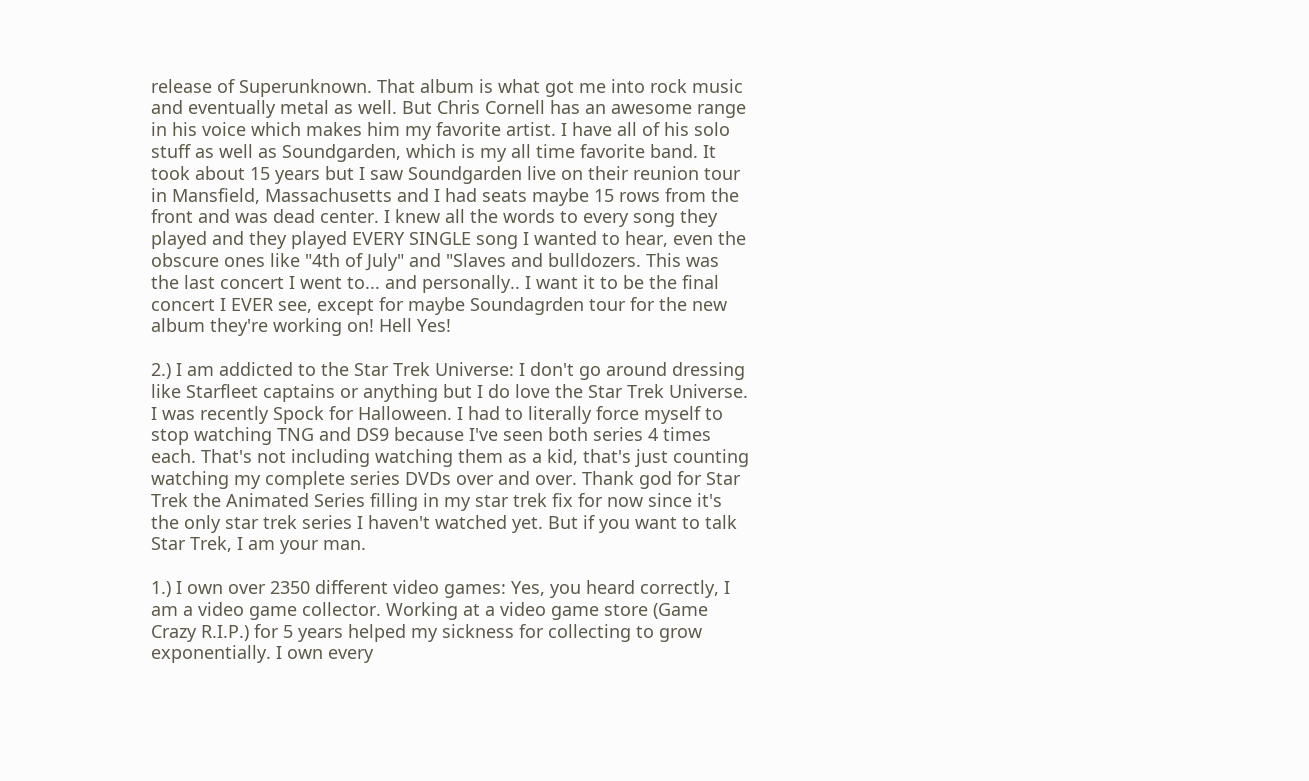release of Superunknown. That album is what got me into rock music and eventually metal as well. But Chris Cornell has an awesome range in his voice which makes him my favorite artist. I have all of his solo stuff as well as Soundgarden, which is my all time favorite band. It took about 15 years but I saw Soundgarden live on their reunion tour in Mansfield, Massachusetts and I had seats maybe 15 rows from the front and was dead center. I knew all the words to every song they played and they played EVERY SINGLE song I wanted to hear, even the obscure ones like "4th of July" and "Slaves and bulldozers. This was the last concert I went to... and personally.. I want it to be the final concert I EVER see, except for maybe Soundagrden tour for the new album they're working on! Hell Yes!

2.) I am addicted to the Star Trek Universe: I don't go around dressing like Starfleet captains or anything but I do love the Star Trek Universe. I was recently Spock for Halloween. I had to literally force myself to stop watching TNG and DS9 because I've seen both series 4 times each. That's not including watching them as a kid, that's just counting watching my complete series DVDs over and over. Thank god for Star Trek the Animated Series filling in my star trek fix for now since it's the only star trek series I haven't watched yet. But if you want to talk Star Trek, I am your man.

1.) I own over 2350 different video games: Yes, you heard correctly, I am a video game collector. Working at a video game store (Game Crazy R.I.P.) for 5 years helped my sickness for collecting to grow exponentially. I own every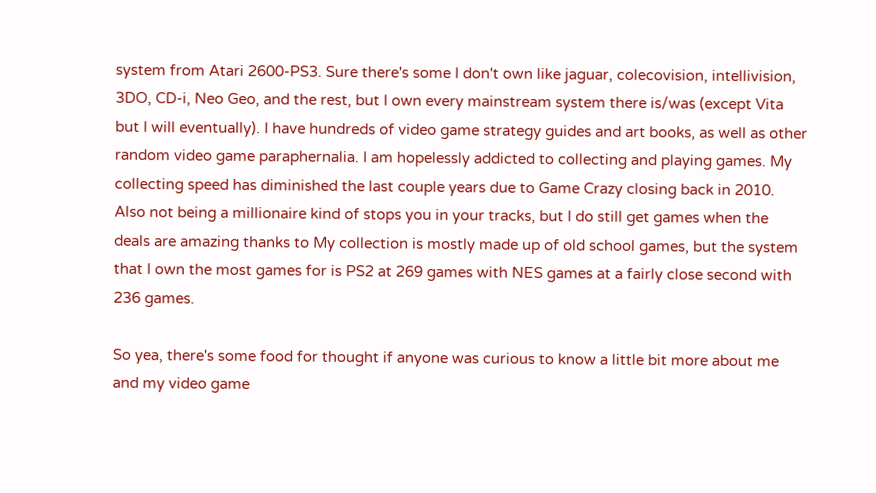system from Atari 2600-PS3. Sure there's some I don't own like jaguar, colecovision, intellivision, 3DO, CD-i, Neo Geo, and the rest, but I own every mainstream system there is/was (except Vita but I will eventually). I have hundreds of video game strategy guides and art books, as well as other random video game paraphernalia. I am hopelessly addicted to collecting and playing games. My collecting speed has diminished the last couple years due to Game Crazy closing back in 2010. Also not being a millionaire kind of stops you in your tracks, but I do still get games when the deals are amazing thanks to My collection is mostly made up of old school games, but the system that I own the most games for is PS2 at 269 games with NES games at a fairly close second with 236 games.

So yea, there's some food for thought if anyone was curious to know a little bit more about me and my video game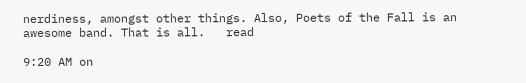nerdiness, amongst other things. Also, Poets of the Fall is an awesome band. That is all.   read

9:20 AM on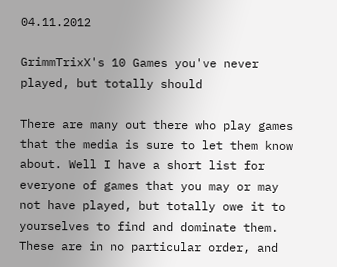04.11.2012

GrimmTrixX's 10 Games you've never played, but totally should

There are many out there who play games that the media is sure to let them know about. Well I have a short list for everyone of games that you may or may not have played, but totally owe it to yourselves to find and dominate them. These are in no particular order, and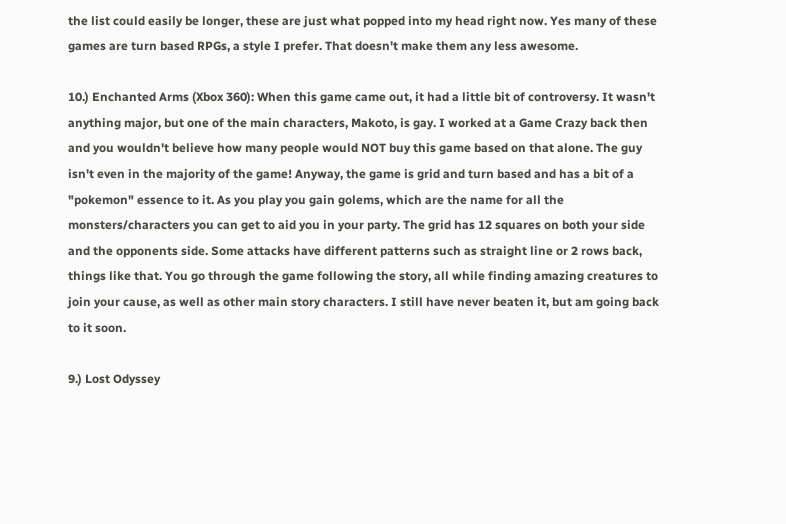the list could easily be longer, these are just what popped into my head right now. Yes many of these games are turn based RPGs, a style I prefer. That doesn't make them any less awesome.

10.) Enchanted Arms (Xbox 360): When this game came out, it had a little bit of controversy. It wasn't anything major, but one of the main characters, Makoto, is gay. I worked at a Game Crazy back then and you wouldn't believe how many people would NOT buy this game based on that alone. The guy isn't even in the majority of the game! Anyway, the game is grid and turn based and has a bit of a "pokemon" essence to it. As you play you gain golems, which are the name for all the monsters/characters you can get to aid you in your party. The grid has 12 squares on both your side and the opponents side. Some attacks have different patterns such as straight line or 2 rows back, things like that. You go through the game following the story, all while finding amazing creatures to join your cause, as well as other main story characters. I still have never beaten it, but am going back to it soon.

9.) Lost Odyssey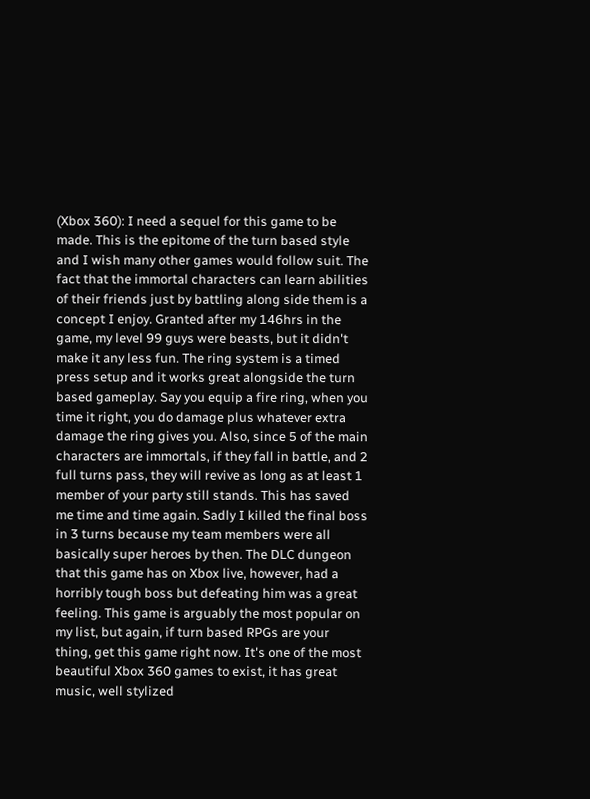(Xbox 360): I need a sequel for this game to be made. This is the epitome of the turn based style and I wish many other games would follow suit. The fact that the immortal characters can learn abilities of their friends just by battling along side them is a concept I enjoy. Granted after my 146hrs in the game, my level 99 guys were beasts, but it didn't make it any less fun. The ring system is a timed press setup and it works great alongside the turn based gameplay. Say you equip a fire ring, when you time it right, you do damage plus whatever extra damage the ring gives you. Also, since 5 of the main characters are immortals, if they fall in battle, and 2 full turns pass, they will revive as long as at least 1 member of your party still stands. This has saved me time and time again. Sadly I killed the final boss in 3 turns because my team members were all basically super heroes by then. The DLC dungeon that this game has on Xbox live, however, had a horribly tough boss but defeating him was a great feeling. This game is arguably the most popular on my list, but again, if turn based RPGs are your thing, get this game right now. It's one of the most beautiful Xbox 360 games to exist, it has great music, well stylized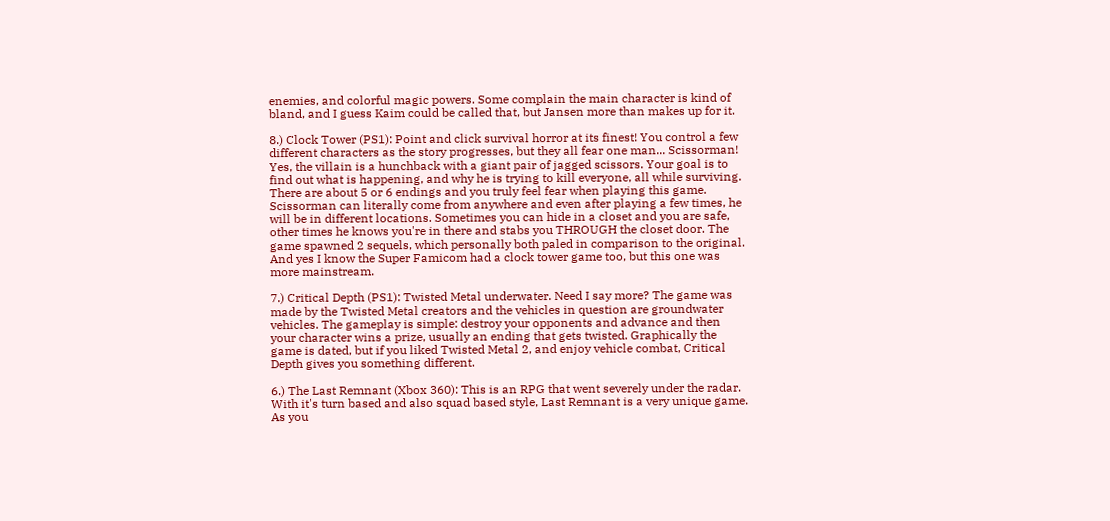enemies, and colorful magic powers. Some complain the main character is kind of bland, and I guess Kaim could be called that, but Jansen more than makes up for it.

8.) Clock Tower (PS1): Point and click survival horror at its finest! You control a few different characters as the story progresses, but they all fear one man... Scissorman! Yes, the villain is a hunchback with a giant pair of jagged scissors. Your goal is to find out what is happening, and why he is trying to kill everyone, all while surviving. There are about 5 or 6 endings and you truly feel fear when playing this game. Scissorman can literally come from anywhere and even after playing a few times, he will be in different locations. Sometimes you can hide in a closet and you are safe, other times he knows you're in there and stabs you THROUGH the closet door. The game spawned 2 sequels, which personally both paled in comparison to the original. And yes I know the Super Famicom had a clock tower game too, but this one was more mainstream.

7.) Critical Depth (PS1): Twisted Metal underwater. Need I say more? The game was made by the Twisted Metal creators and the vehicles in question are groundwater vehicles. The gameplay is simple: destroy your opponents and advance and then your character wins a prize, usually an ending that gets twisted. Graphically the game is dated, but if you liked Twisted Metal 2, and enjoy vehicle combat, Critical Depth gives you something different.

6.) The Last Remnant (Xbox 360): This is an RPG that went severely under the radar. With it's turn based and also squad based style, Last Remnant is a very unique game. As you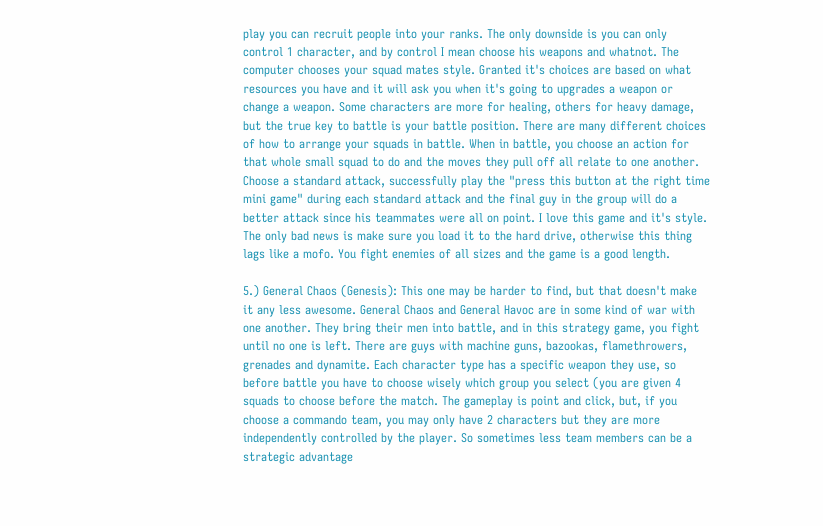play you can recruit people into your ranks. The only downside is you can only control 1 character, and by control I mean choose his weapons and whatnot. The computer chooses your squad mates style. Granted it's choices are based on what resources you have and it will ask you when it's going to upgrades a weapon or change a weapon. Some characters are more for healing, others for heavy damage, but the true key to battle is your battle position. There are many different choices of how to arrange your squads in battle. When in battle, you choose an action for that whole small squad to do and the moves they pull off all relate to one another. Choose a standard attack, successfully play the "press this button at the right time mini game" during each standard attack and the final guy in the group will do a better attack since his teammates were all on point. I love this game and it's style. The only bad news is make sure you load it to the hard drive, otherwise this thing lags like a mofo. You fight enemies of all sizes and the game is a good length.

5.) General Chaos (Genesis): This one may be harder to find, but that doesn't make it any less awesome. General Chaos and General Havoc are in some kind of war with one another. They bring their men into battle, and in this strategy game, you fight until no one is left. There are guys with machine guns, bazookas, flamethrowers, grenades and dynamite. Each character type has a specific weapon they use, so before battle you have to choose wisely which group you select (you are given 4 squads to choose before the match. The gameplay is point and click, but, if you choose a commando team, you may only have 2 characters but they are more independently controlled by the player. So sometimes less team members can be a strategic advantage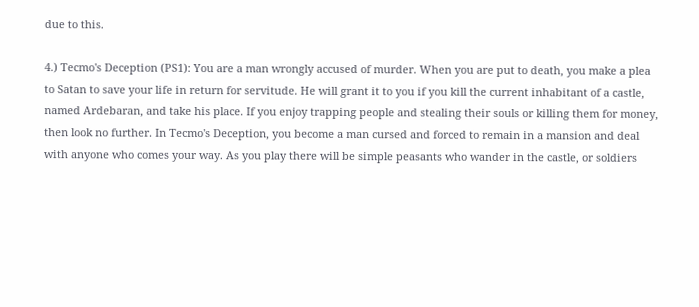due to this.

4.) Tecmo's Deception (PS1): You are a man wrongly accused of murder. When you are put to death, you make a plea to Satan to save your life in return for servitude. He will grant it to you if you kill the current inhabitant of a castle, named Ardebaran, and take his place. If you enjoy trapping people and stealing their souls or killing them for money, then look no further. In Tecmo's Deception, you become a man cursed and forced to remain in a mansion and deal with anyone who comes your way. As you play there will be simple peasants who wander in the castle, or soldiers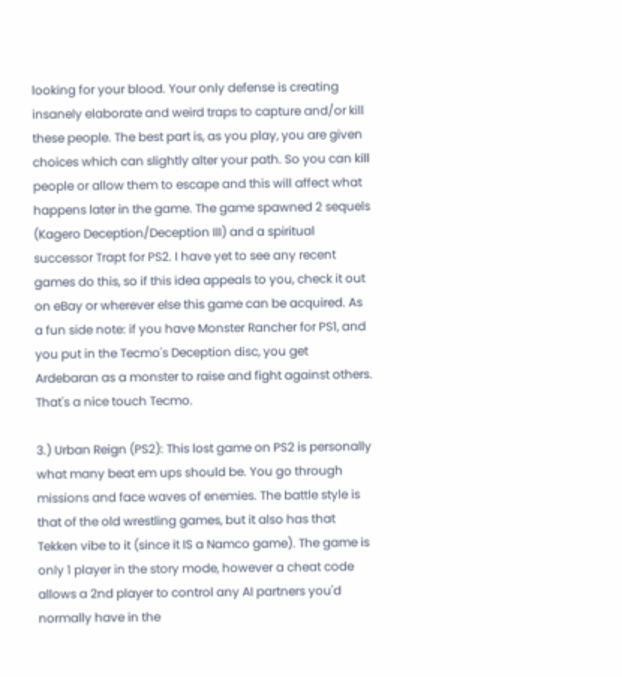looking for your blood. Your only defense is creating insanely elaborate and weird traps to capture and/or kill these people. The best part is, as you play, you are given choices which can slightly alter your path. So you can kill people or allow them to escape and this will affect what happens later in the game. The game spawned 2 sequels (Kagero Deception/Deception III) and a spiritual successor Trapt for PS2. I have yet to see any recent games do this, so if this idea appeals to you, check it out on eBay or wherever else this game can be acquired. As a fun side note: if you have Monster Rancher for PS1, and you put in the Tecmo's Deception disc, you get Ardebaran as a monster to raise and fight against others. That's a nice touch Tecmo.

3.) Urban Reign (PS2): This lost game on PS2 is personally what many beat em ups should be. You go through missions and face waves of enemies. The battle style is that of the old wrestling games, but it also has that Tekken vibe to it (since it IS a Namco game). The game is only 1 player in the story mode, however a cheat code allows a 2nd player to control any AI partners you'd normally have in the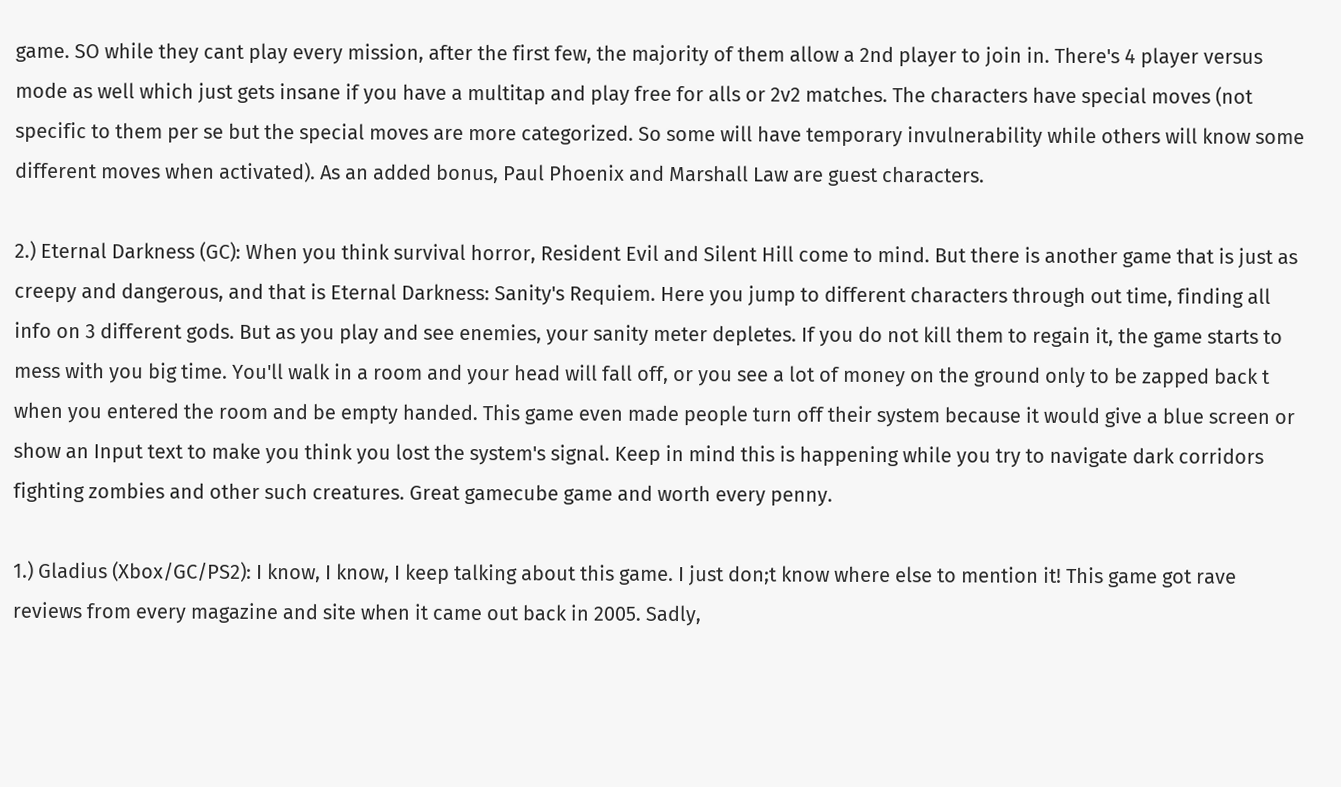game. SO while they cant play every mission, after the first few, the majority of them allow a 2nd player to join in. There's 4 player versus mode as well which just gets insane if you have a multitap and play free for alls or 2v2 matches. The characters have special moves (not specific to them per se but the special moves are more categorized. So some will have temporary invulnerability while others will know some different moves when activated). As an added bonus, Paul Phoenix and Marshall Law are guest characters.

2.) Eternal Darkness (GC): When you think survival horror, Resident Evil and Silent Hill come to mind. But there is another game that is just as creepy and dangerous, and that is Eternal Darkness: Sanity's Requiem. Here you jump to different characters through out time, finding all info on 3 different gods. But as you play and see enemies, your sanity meter depletes. If you do not kill them to regain it, the game starts to mess with you big time. You'll walk in a room and your head will fall off, or you see a lot of money on the ground only to be zapped back t when you entered the room and be empty handed. This game even made people turn off their system because it would give a blue screen or show an Input text to make you think you lost the system's signal. Keep in mind this is happening while you try to navigate dark corridors fighting zombies and other such creatures. Great gamecube game and worth every penny.

1.) Gladius (Xbox/GC/PS2): I know, I know, I keep talking about this game. I just don;t know where else to mention it! This game got rave reviews from every magazine and site when it came out back in 2005. Sadly,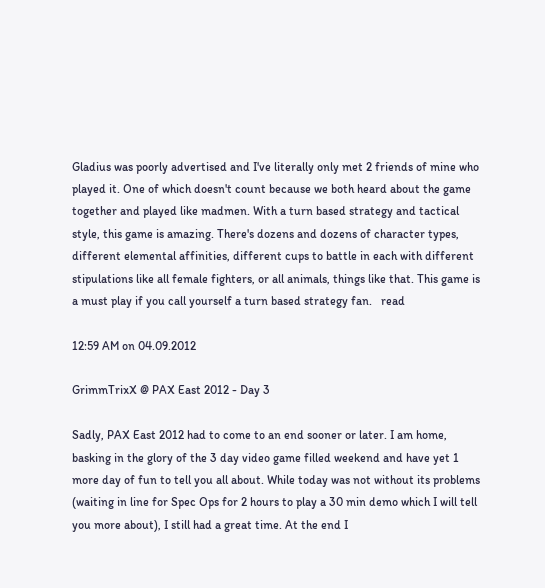Gladius was poorly advertised and I've literally only met 2 friends of mine who played it. One of which doesn't count because we both heard about the game together and played like madmen. With a turn based strategy and tactical style, this game is amazing. There's dozens and dozens of character types, different elemental affinities, different cups to battle in each with different stipulations like all female fighters, or all animals, things like that. This game is a must play if you call yourself a turn based strategy fan.   read

12:59 AM on 04.09.2012

GrimmTrixX @ PAX East 2012 - Day 3

Sadly, PAX East 2012 had to come to an end sooner or later. I am home, basking in the glory of the 3 day video game filled weekend and have yet 1 more day of fun to tell you all about. While today was not without its problems (waiting in line for Spec Ops for 2 hours to play a 30 min demo which I will tell you more about), I still had a great time. At the end I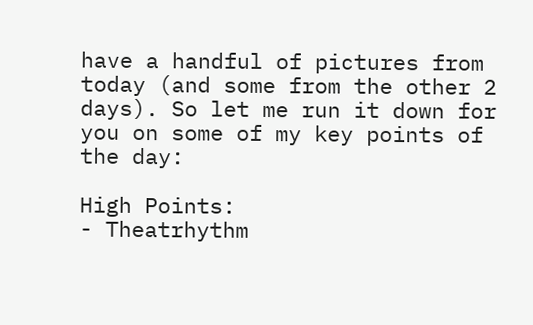have a handful of pictures from today (and some from the other 2 days). So let me run it down for you on some of my key points of the day:

High Points:
- Theatrhythm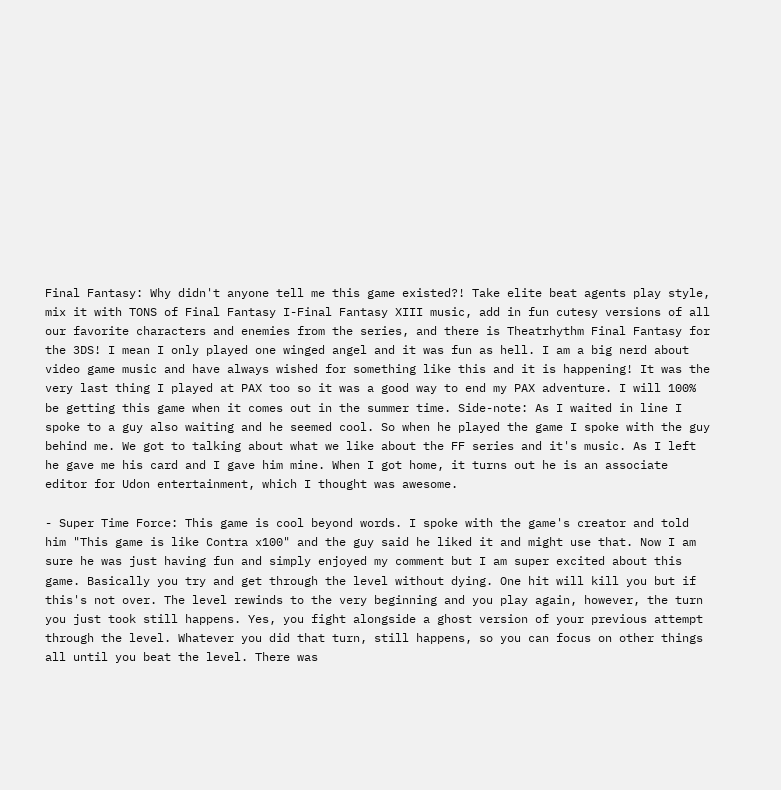Final Fantasy: Why didn't anyone tell me this game existed?! Take elite beat agents play style, mix it with TONS of Final Fantasy I-Final Fantasy XIII music, add in fun cutesy versions of all our favorite characters and enemies from the series, and there is Theatrhythm Final Fantasy for the 3DS! I mean I only played one winged angel and it was fun as hell. I am a big nerd about video game music and have always wished for something like this and it is happening! It was the very last thing I played at PAX too so it was a good way to end my PAX adventure. I will 100% be getting this game when it comes out in the summer time. Side-note: As I waited in line I spoke to a guy also waiting and he seemed cool. So when he played the game I spoke with the guy behind me. We got to talking about what we like about the FF series and it's music. As I left he gave me his card and I gave him mine. When I got home, it turns out he is an associate editor for Udon entertainment, which I thought was awesome.

- Super Time Force: This game is cool beyond words. I spoke with the game's creator and told him "This game is like Contra x100" and the guy said he liked it and might use that. Now I am sure he was just having fun and simply enjoyed my comment but I am super excited about this game. Basically you try and get through the level without dying. One hit will kill you but if this's not over. The level rewinds to the very beginning and you play again, however, the turn you just took still happens. Yes, you fight alongside a ghost version of your previous attempt through the level. Whatever you did that turn, still happens, so you can focus on other things all until you beat the level. There was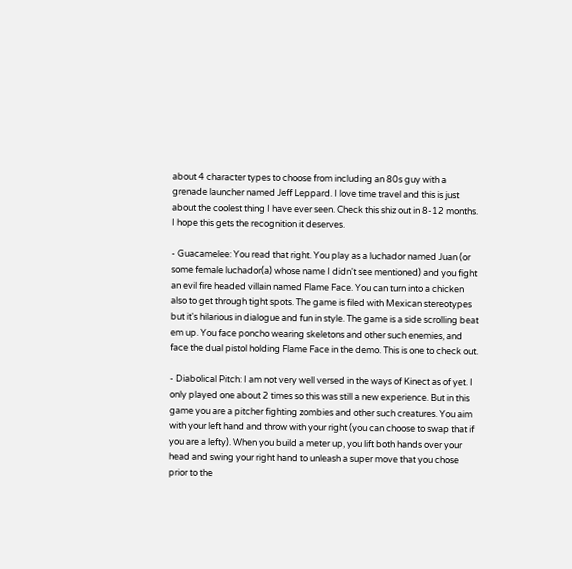about 4 character types to choose from including an 80s guy with a grenade launcher named Jeff Leppard. I love time travel and this is just about the coolest thing I have ever seen. Check this shiz out in 8-12 months. I hope this gets the recognition it deserves.

- Guacamelee: You read that right. You play as a luchador named Juan (or some female luchador(a) whose name I didn't see mentioned) and you fight an evil fire headed villain named Flame Face. You can turn into a chicken also to get through tight spots. The game is filed with Mexican stereotypes but it's hilarious in dialogue and fun in style. The game is a side scrolling beat em up. You face poncho wearing skeletons and other such enemies, and face the dual pistol holding Flame Face in the demo. This is one to check out.

- Diabolical Pitch: I am not very well versed in the ways of Kinect as of yet. I only played one about 2 times so this was still a new experience. But in this game you are a pitcher fighting zombies and other such creatures. You aim with your left hand and throw with your right (you can choose to swap that if you are a lefty). When you build a meter up, you lift both hands over your head and swing your right hand to unleash a super move that you chose prior to the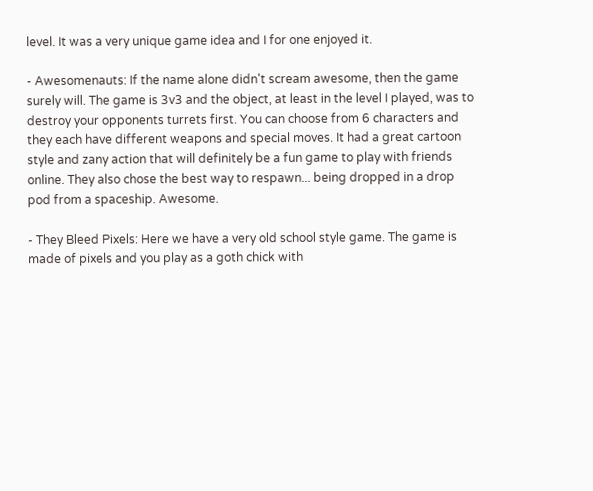level. It was a very unique game idea and I for one enjoyed it.

- Awesomenauts: If the name alone didn't scream awesome, then the game surely will. The game is 3v3 and the object, at least in the level I played, was to destroy your opponents turrets first. You can choose from 6 characters and they each have different weapons and special moves. It had a great cartoon style and zany action that will definitely be a fun game to play with friends online. They also chose the best way to respawn... being dropped in a drop pod from a spaceship. Awesome.

- They Bleed Pixels: Here we have a very old school style game. The game is made of pixels and you play as a goth chick with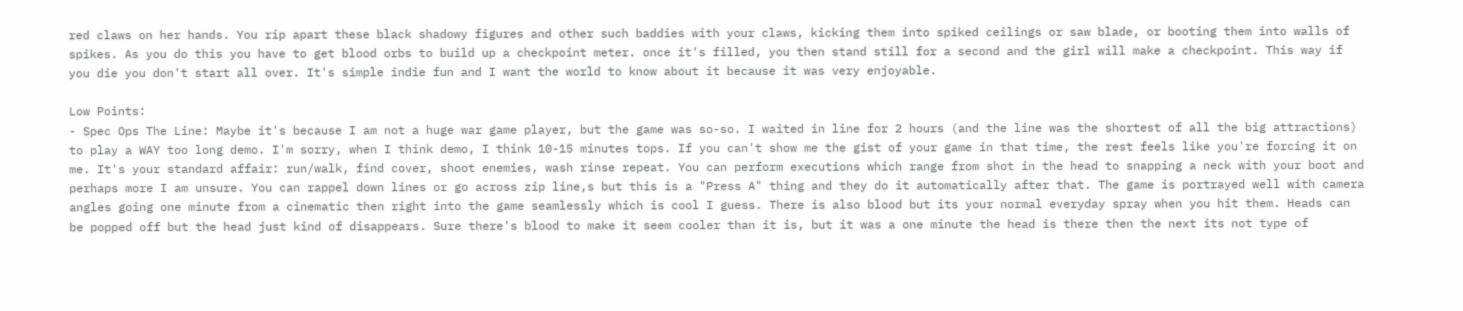red claws on her hands. You rip apart these black shadowy figures and other such baddies with your claws, kicking them into spiked ceilings or saw blade, or booting them into walls of spikes. As you do this you have to get blood orbs to build up a checkpoint meter. once it's filled, you then stand still for a second and the girl will make a checkpoint. This way if you die you don't start all over. It's simple indie fun and I want the world to know about it because it was very enjoyable.

Low Points:
- Spec Ops The Line: Maybe it's because I am not a huge war game player, but the game was so-so. I waited in line for 2 hours (and the line was the shortest of all the big attractions) to play a WAY too long demo. I'm sorry, when I think demo, I think 10-15 minutes tops. If you can't show me the gist of your game in that time, the rest feels like you're forcing it on me. It's your standard affair: run/walk, find cover, shoot enemies, wash rinse repeat. You can perform executions which range from shot in the head to snapping a neck with your boot and perhaps more I am unsure. You can rappel down lines or go across zip line,s but this is a "Press A" thing and they do it automatically after that. The game is portrayed well with camera angles going one minute from a cinematic then right into the game seamlessly which is cool I guess. There is also blood but its your normal everyday spray when you hit them. Heads can be popped off but the head just kind of disappears. Sure there's blood to make it seem cooler than it is, but it was a one minute the head is there then the next its not type of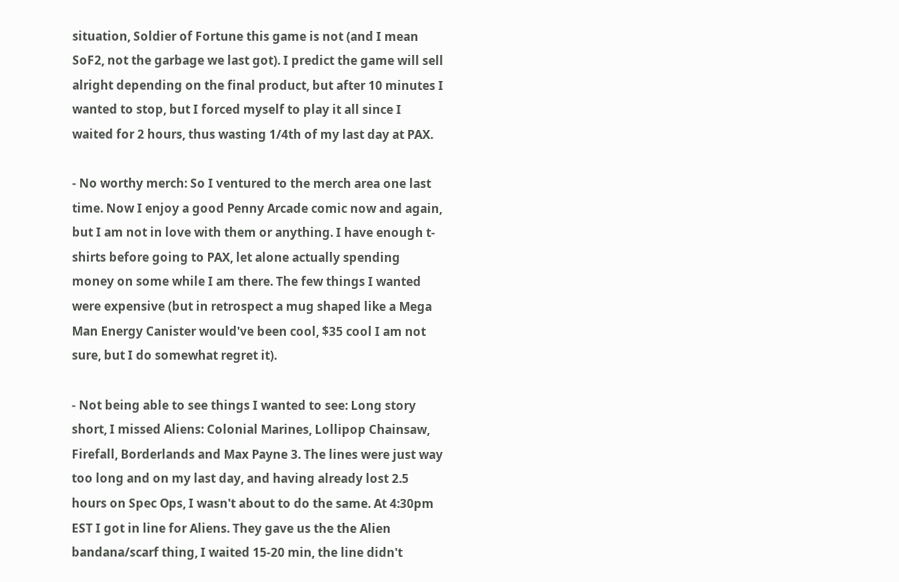situation, Soldier of Fortune this game is not (and I mean SoF2, not the garbage we last got). I predict the game will sell alright depending on the final product, but after 10 minutes I wanted to stop, but I forced myself to play it all since I waited for 2 hours, thus wasting 1/4th of my last day at PAX.

- No worthy merch: So I ventured to the merch area one last time. Now I enjoy a good Penny Arcade comic now and again, but I am not in love with them or anything. I have enough t-shirts before going to PAX, let alone actually spending money on some while I am there. The few things I wanted were expensive (but in retrospect a mug shaped like a Mega Man Energy Canister would've been cool, $35 cool I am not sure, but I do somewhat regret it).

- Not being able to see things I wanted to see: Long story short, I missed Aliens: Colonial Marines, Lollipop Chainsaw, Firefall, Borderlands and Max Payne 3. The lines were just way too long and on my last day, and having already lost 2.5 hours on Spec Ops, I wasn't about to do the same. At 4:30pm EST I got in line for Aliens. They gave us the the Alien bandana/scarf thing, I waited 15-20 min, the line didn't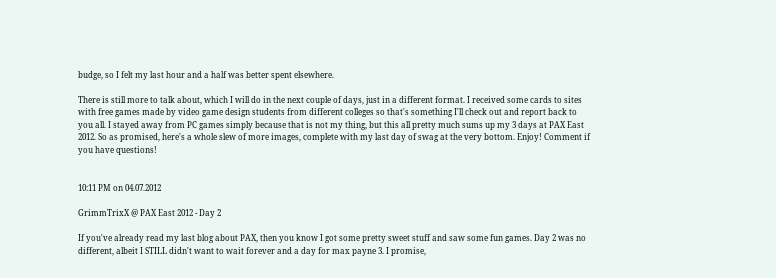budge, so I felt my last hour and a half was better spent elsewhere.

There is still more to talk about, which I will do in the next couple of days, just in a different format. I received some cards to sites with free games made by video game design students from different colleges so that's something I'll check out and report back to you all. I stayed away from PC games simply because that is not my thing, but this all pretty much sums up my 3 days at PAX East 2012. So as promised, here's a whole slew of more images, complete with my last day of swag at the very bottom. Enjoy! Comment if you have questions!


10:11 PM on 04.07.2012

GrimmTrixX @ PAX East 2012 - Day 2

If you've already read my last blog about PAX, then you know I got some pretty sweet stuff and saw some fun games. Day 2 was no different, albeit I STILL didn't want to wait forever and a day for max payne 3. I promise,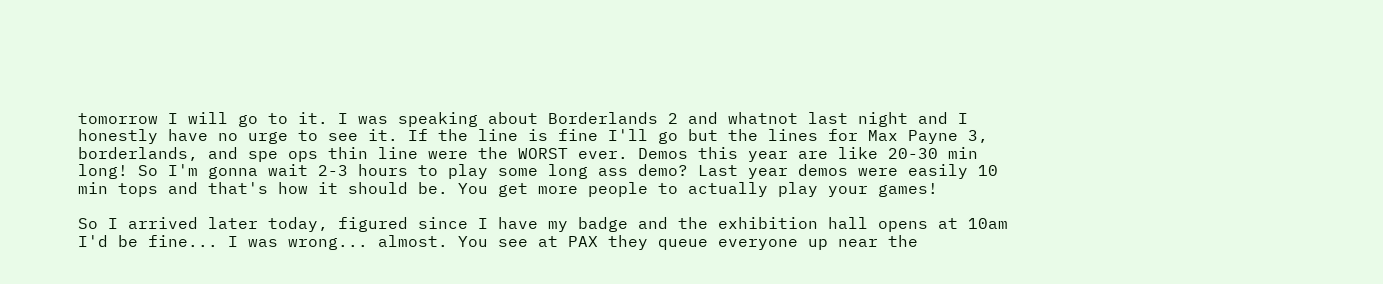tomorrow I will go to it. I was speaking about Borderlands 2 and whatnot last night and I honestly have no urge to see it. If the line is fine I'll go but the lines for Max Payne 3, borderlands, and spe ops thin line were the WORST ever. Demos this year are like 20-30 min long! So I'm gonna wait 2-3 hours to play some long ass demo? Last year demos were easily 10 min tops and that's how it should be. You get more people to actually play your games!

So I arrived later today, figured since I have my badge and the exhibition hall opens at 10am I'd be fine... I was wrong... almost. You see at PAX they queue everyone up near the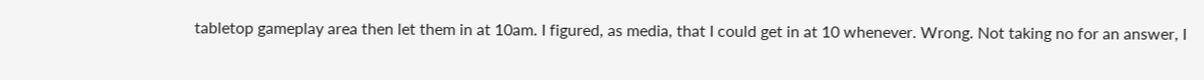tabletop gameplay area then let them in at 10am. I figured, as media, that I could get in at 10 whenever. Wrong. Not taking no for an answer, I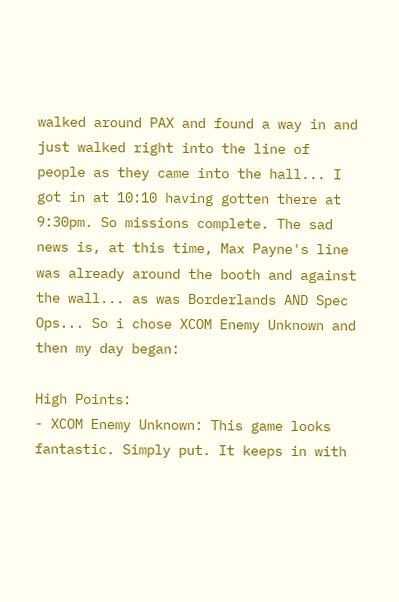walked around PAX and found a way in and just walked right into the line of people as they came into the hall... I got in at 10:10 having gotten there at 9:30pm. So missions complete. The sad news is, at this time, Max Payne's line was already around the booth and against the wall... as was Borderlands AND Spec Ops... So i chose XCOM Enemy Unknown and then my day began:

High Points:
- XCOM Enemy Unknown: This game looks fantastic. Simply put. It keeps in with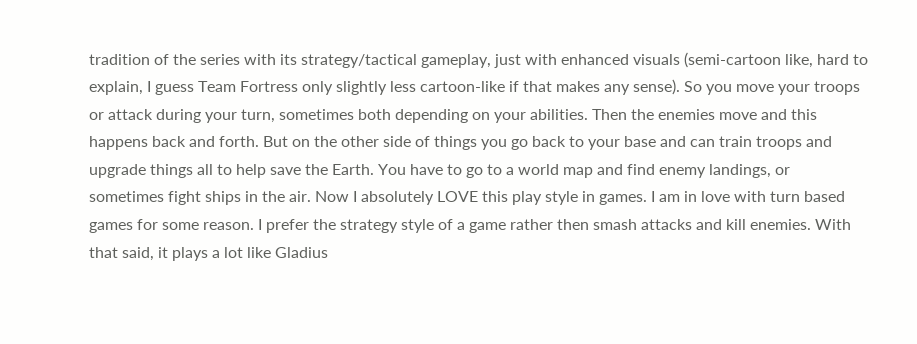tradition of the series with its strategy/tactical gameplay, just with enhanced visuals (semi-cartoon like, hard to explain, I guess Team Fortress only slightly less cartoon-like if that makes any sense). So you move your troops or attack during your turn, sometimes both depending on your abilities. Then the enemies move and this happens back and forth. But on the other side of things you go back to your base and can train troops and upgrade things all to help save the Earth. You have to go to a world map and find enemy landings, or sometimes fight ships in the air. Now I absolutely LOVE this play style in games. I am in love with turn based games for some reason. I prefer the strategy style of a game rather then smash attacks and kill enemies. With that said, it plays a lot like Gladius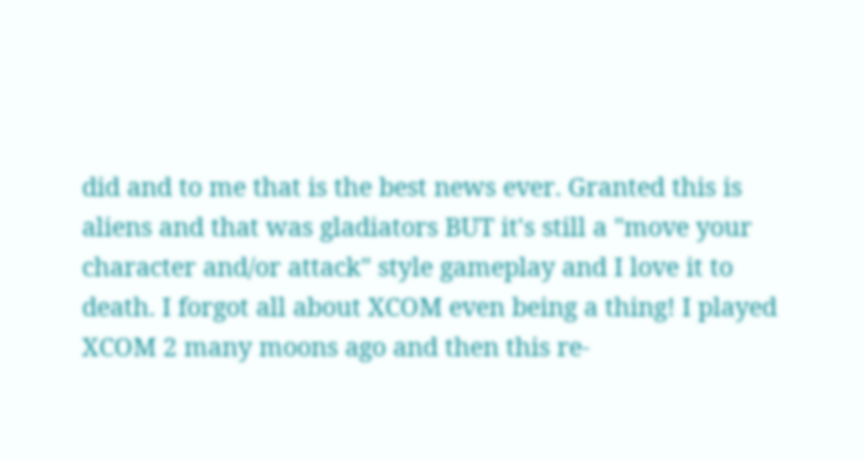did and to me that is the best news ever. Granted this is aliens and that was gladiators BUT it's still a "move your character and/or attack" style gameplay and I love it to death. I forgot all about XCOM even being a thing! I played XCOM 2 many moons ago and then this re-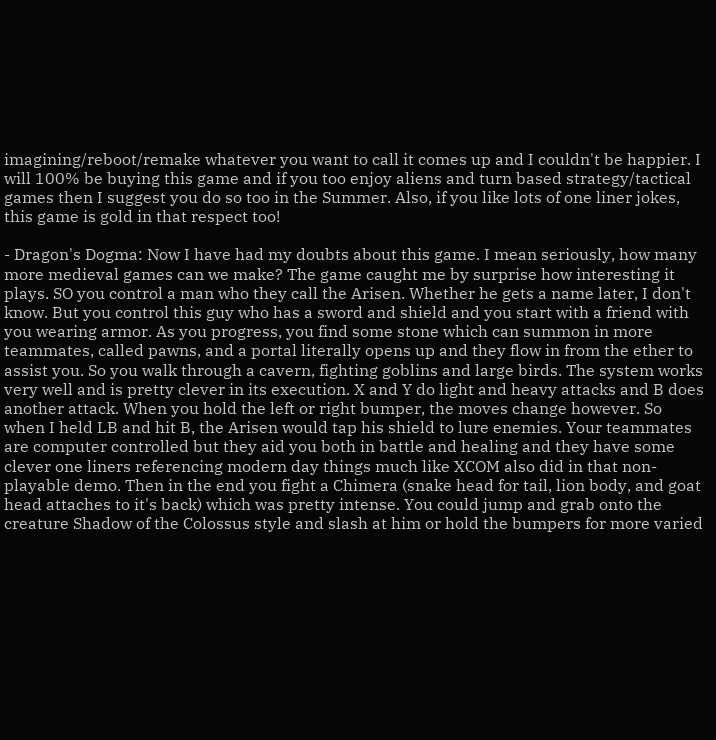imagining/reboot/remake whatever you want to call it comes up and I couldn't be happier. I will 100% be buying this game and if you too enjoy aliens and turn based strategy/tactical games then I suggest you do so too in the Summer. Also, if you like lots of one liner jokes, this game is gold in that respect too!

- Dragon's Dogma: Now I have had my doubts about this game. I mean seriously, how many more medieval games can we make? The game caught me by surprise how interesting it plays. SO you control a man who they call the Arisen. Whether he gets a name later, I don't know. But you control this guy who has a sword and shield and you start with a friend with you wearing armor. As you progress, you find some stone which can summon in more teammates, called pawns, and a portal literally opens up and they flow in from the ether to assist you. So you walk through a cavern, fighting goblins and large birds. The system works very well and is pretty clever in its execution. X and Y do light and heavy attacks and B does another attack. When you hold the left or right bumper, the moves change however. So when I held LB and hit B, the Arisen would tap his shield to lure enemies. Your teammates are computer controlled but they aid you both in battle and healing and they have some clever one liners referencing modern day things much like XCOM also did in that non-playable demo. Then in the end you fight a Chimera (snake head for tail, lion body, and goat head attaches to it's back) which was pretty intense. You could jump and grab onto the creature Shadow of the Colossus style and slash at him or hold the bumpers for more varied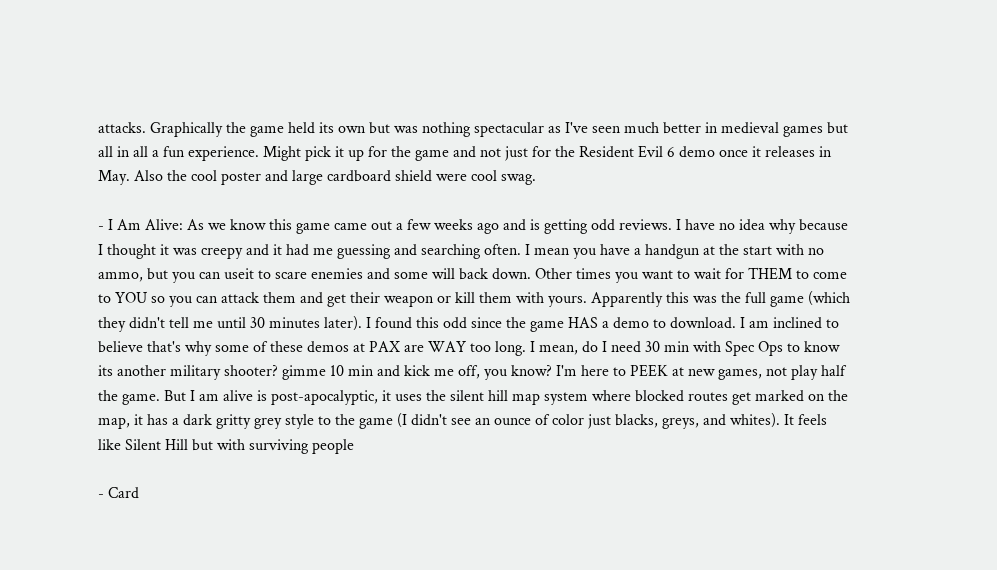attacks. Graphically the game held its own but was nothing spectacular as I've seen much better in medieval games but all in all a fun experience. Might pick it up for the game and not just for the Resident Evil 6 demo once it releases in May. Also the cool poster and large cardboard shield were cool swag.

- I Am Alive: As we know this game came out a few weeks ago and is getting odd reviews. I have no idea why because I thought it was creepy and it had me guessing and searching often. I mean you have a handgun at the start with no ammo, but you can useit to scare enemies and some will back down. Other times you want to wait for THEM to come to YOU so you can attack them and get their weapon or kill them with yours. Apparently this was the full game (which they didn't tell me until 30 minutes later). I found this odd since the game HAS a demo to download. I am inclined to believe that's why some of these demos at PAX are WAY too long. I mean, do I need 30 min with Spec Ops to know its another military shooter? gimme 10 min and kick me off, you know? I'm here to PEEK at new games, not play half the game. But I am alive is post-apocalyptic, it uses the silent hill map system where blocked routes get marked on the map, it has a dark gritty grey style to the game (I didn't see an ounce of color just blacks, greys, and whites). It feels like Silent Hill but with surviving people

- Card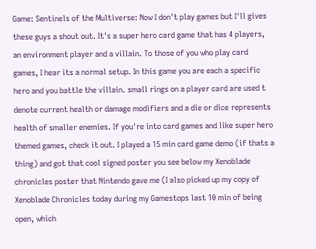Game: Sentinels of the Multiverse: Now I don't play games but I'll gives these guys a shout out. It's a super hero card game that has 4 players, an environment player and a villain. To those of you who play card games, I hear its a normal setup. In this game you are each a specific hero and you battle the villain. small rings on a player card are used t denote current health or damage modifiers and a die or dice represents health of smaller enemies. If you're into card games and like super hero themed games, check it out. I played a 15 min card game demo (if thats a thing) and got that cool signed poster you see below my Xenoblade chronicles poster that Nintendo gave me (I also picked up my copy of Xenoblade Chronicles today during my Gamestops last 10 min of being open, which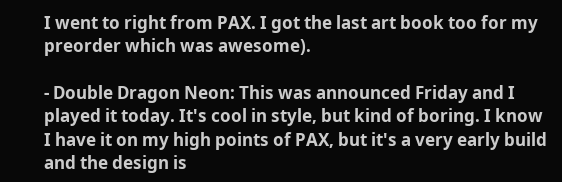I went to right from PAX. I got the last art book too for my preorder which was awesome).

- Double Dragon Neon: This was announced Friday and I played it today. It's cool in style, but kind of boring. I know I have it on my high points of PAX, but it's a very early build and the design is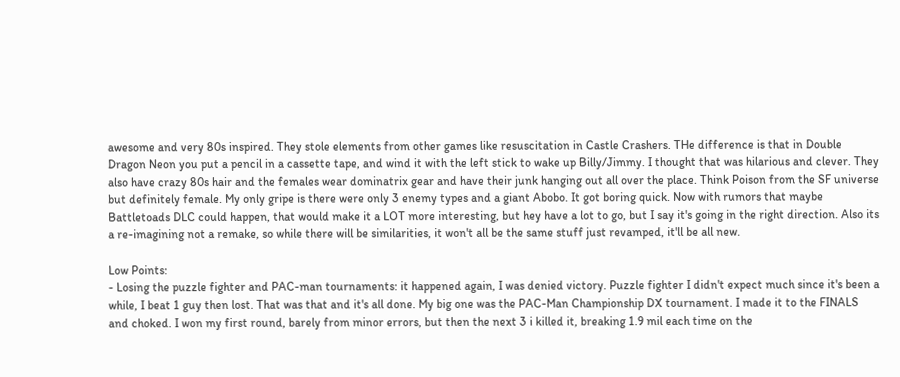awesome and very 80s inspired. They stole elements from other games like resuscitation in Castle Crashers. THe difference is that in Double Dragon Neon you put a pencil in a cassette tape, and wind it with the left stick to wake up Billy/Jimmy. I thought that was hilarious and clever. They also have crazy 80s hair and the females wear dominatrix gear and have their junk hanging out all over the place. Think Poison from the SF universe but definitely female. My only gripe is there were only 3 enemy types and a giant Abobo. It got boring quick. Now with rumors that maybe Battletoads DLC could happen, that would make it a LOT more interesting, but hey have a lot to go, but I say it's going in the right direction. Also its a re-imagining not a remake, so while there will be similarities, it won't all be the same stuff just revamped, it'll be all new.

Low Points:
- Losing the puzzle fighter and PAC-man tournaments: it happened again, I was denied victory. Puzzle fighter I didn't expect much since it's been a while, I beat 1 guy then lost. That was that and it's all done. My big one was the PAC-Man Championship DX tournament. I made it to the FINALS and choked. I won my first round, barely from minor errors, but then the next 3 i killed it, breaking 1.9 mil each time on the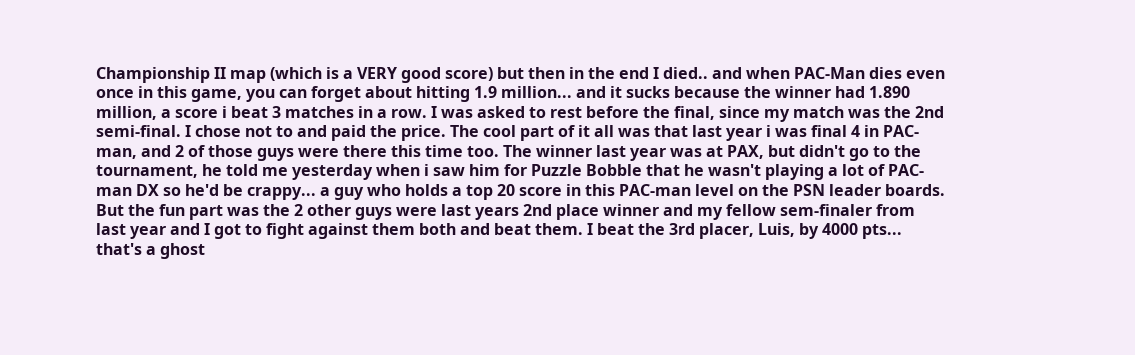Championship II map (which is a VERY good score) but then in the end I died.. and when PAC-Man dies even once in this game, you can forget about hitting 1.9 million... and it sucks because the winner had 1.890 million, a score i beat 3 matches in a row. I was asked to rest before the final, since my match was the 2nd semi-final. I chose not to and paid the price. The cool part of it all was that last year i was final 4 in PAC-man, and 2 of those guys were there this time too. The winner last year was at PAX, but didn't go to the tournament, he told me yesterday when i saw him for Puzzle Bobble that he wasn't playing a lot of PAC-man DX so he'd be crappy... a guy who holds a top 20 score in this PAC-man level on the PSN leader boards. But the fun part was the 2 other guys were last years 2nd place winner and my fellow sem-finaler from last year and I got to fight against them both and beat them. I beat the 3rd placer, Luis, by 4000 pts... that's a ghost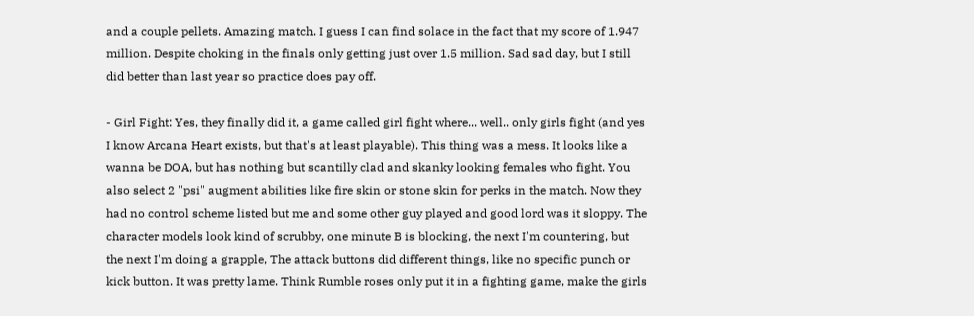and a couple pellets. Amazing match. I guess I can find solace in the fact that my score of 1.947 million. Despite choking in the finals only getting just over 1.5 million. Sad sad day, but I still did better than last year so practice does pay off.

- Girl Fight: Yes, they finally did it, a game called girl fight where... well.. only girls fight (and yes I know Arcana Heart exists, but that's at least playable). This thing was a mess. It looks like a wanna be DOA, but has nothing but scantilly clad and skanky looking females who fight. You also select 2 "psi" augment abilities like fire skin or stone skin for perks in the match. Now they had no control scheme listed but me and some other guy played and good lord was it sloppy. The character models look kind of scrubby, one minute B is blocking, the next I'm countering, but the next I'm doing a grapple, The attack buttons did different things, like no specific punch or kick button. It was pretty lame. Think Rumble roses only put it in a fighting game, make the girls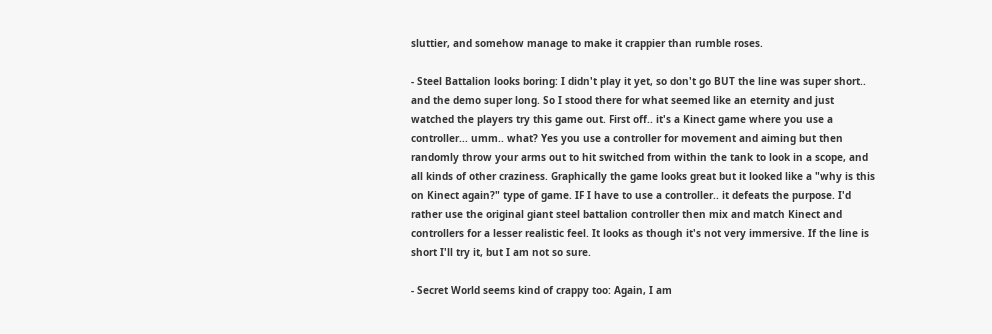sluttier, and somehow manage to make it crappier than rumble roses.

- Steel Battalion looks boring: I didn't play it yet, so don't go BUT the line was super short.. and the demo super long. So I stood there for what seemed like an eternity and just watched the players try this game out. First off.. it's a Kinect game where you use a controller... umm.. what? Yes you use a controller for movement and aiming but then randomly throw your arms out to hit switched from within the tank to look in a scope, and all kinds of other craziness. Graphically the game looks great but it looked like a "why is this on Kinect again?" type of game. IF I have to use a controller.. it defeats the purpose. I'd rather use the original giant steel battalion controller then mix and match Kinect and controllers for a lesser realistic feel. It looks as though it's not very immersive. If the line is short I'll try it, but I am not so sure.

- Secret World seems kind of crappy too: Again, I am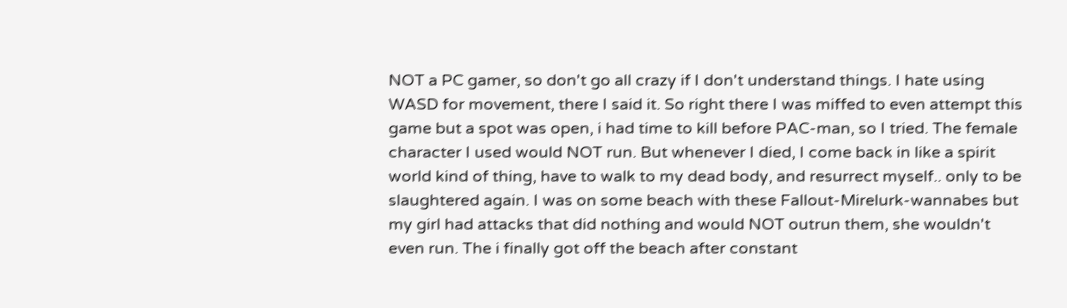NOT a PC gamer, so don't go all crazy if I don't understand things. I hate using WASD for movement, there I said it. So right there I was miffed to even attempt this game but a spot was open, i had time to kill before PAC-man, so I tried. The female character I used would NOT run. But whenever I died, I come back in like a spirit world kind of thing, have to walk to my dead body, and resurrect myself.. only to be slaughtered again. I was on some beach with these Fallout-Mirelurk-wannabes but my girl had attacks that did nothing and would NOT outrun them, she wouldn't even run. The i finally got off the beach after constant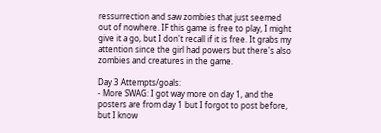ressurrection and saw zombies that just seemed out of nowhere. IF this game is free to play, I might give it a go, but I don't recall if it is free. It grabs my attention since the girl had powers but there's also zombies and creatures in the game.

Day 3 Attempts/goals:
- More SWAG: I got way more on day 1, and the posters are from day 1 but I forgot to post before, but I know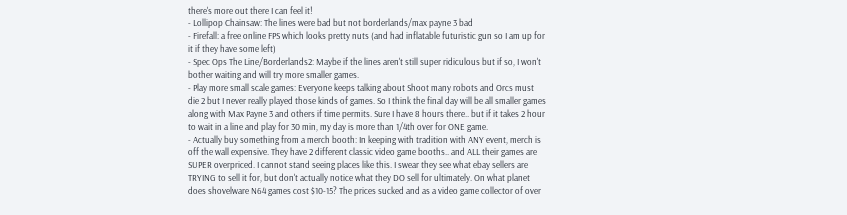there's more out there I can feel it!
- Lollipop Chainsaw: The lines were bad but not borderlands/max payne 3 bad
- Firefall: a free online FPS which looks pretty nuts (and had inflatable futuristic gun so I am up for it if they have some left)
- Spec Ops The Line/Borderlands2: Maybe if the lines aren't still super ridiculous but if so, I won't bother waiting and will try more smaller games.
- Play more small scale games: Everyone keeps talking about Shoot many robots and Orcs must die 2 but I never really played those kinds of games. So I think the final day will be all smaller games along with Max Payne 3 and others if time permits. Sure I have 8 hours there.. but if it takes 2 hour to wait in a line and play for 30 min, my day is more than 1/4th over for ONE game.
- Actually buy something from a merch booth: In keeping with tradition with ANY event, merch is off the wall expensive. They have 2 different classic video game booths.. and ALL their games are SUPER overpriced. I cannot stand seeing places like this. I swear they see what ebay sellers are TRYING to sell it for, but don't actually notice what they DO sell for ultimately. On what planet does shovelware N64 games cost $10-15? The prices sucked and as a video game collector of over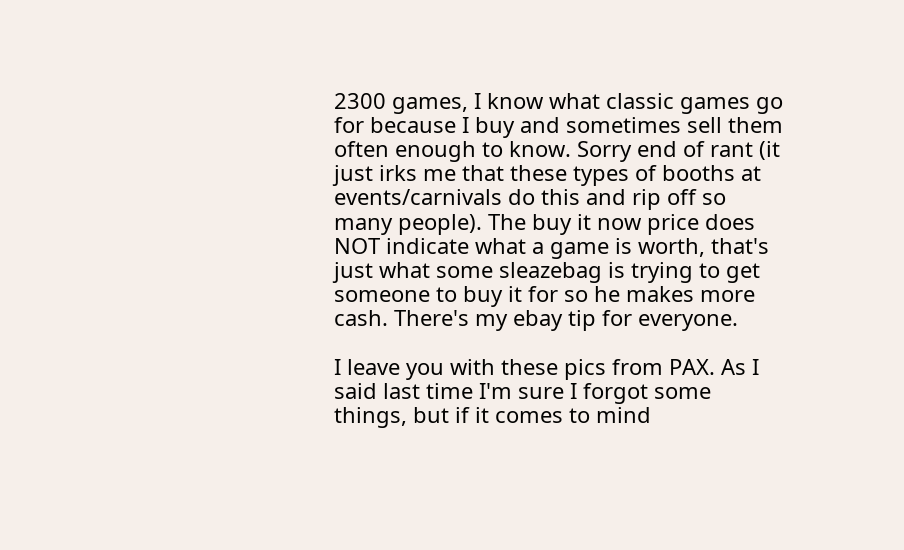2300 games, I know what classic games go for because I buy and sometimes sell them often enough to know. Sorry end of rant (it just irks me that these types of booths at events/carnivals do this and rip off so many people). The buy it now price does NOT indicate what a game is worth, that's just what some sleazebag is trying to get someone to buy it for so he makes more cash. There's my ebay tip for everyone.

I leave you with these pics from PAX. As I said last time I'm sure I forgot some things, but if it comes to mind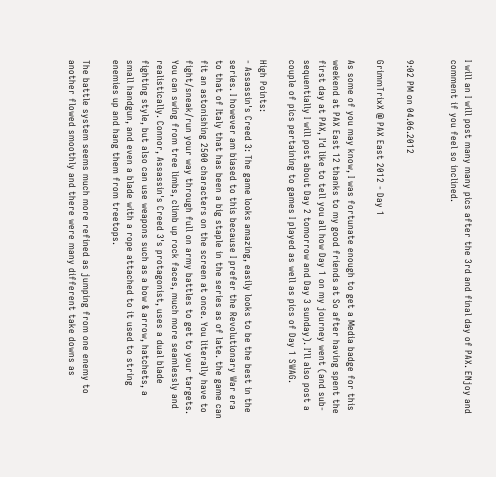I will an I will post many many pics after the 3rd and final day of PAX. ENjoy and comment if you feel so inclined.


9:02 PM on 04.06.2012

GrimmTrixX @ PAX East 2012 - Day 1

As some of you may know, I was fortunate enough to get a Media badge for this weekend at PAX East 12 thanks to my good friends at So after having spent the first day at PAX, I'd like to tell you all how Day 1 on my journey went (and sub-sequentially I will post about Day 2 tomorrow and Day 3 sunday). I'll also post a couple of pics pertaining to games I played as well as pics of Day 1 SWAG.

High Points:
- Assassin's Creed 3: The game looks amazing, easily looks to be the best in the series. I however am biased to this because I prefer the Revolutionary War era to that of Italy that has been a big staple in the series as of late. the game can fit an astonishing 2500 characters on the screen at once. You literally have to fight/sneak/run your way through full on army battles to get to your targets. You can swing from tree limbs, climb up rock faces, much more seamlessly and realistically. Connor, Assassin's Creed 3's protagonist, uses a dual blade fighting style, but also can use weapons such as a bow & arrow, hatchets, a small handgun, and even a blade with a rope attached to it used to string enemies up and hang them from treetops.

The battle system seems much more refined as jumping from one enemy to another flowed smoothly and there were many different take downs as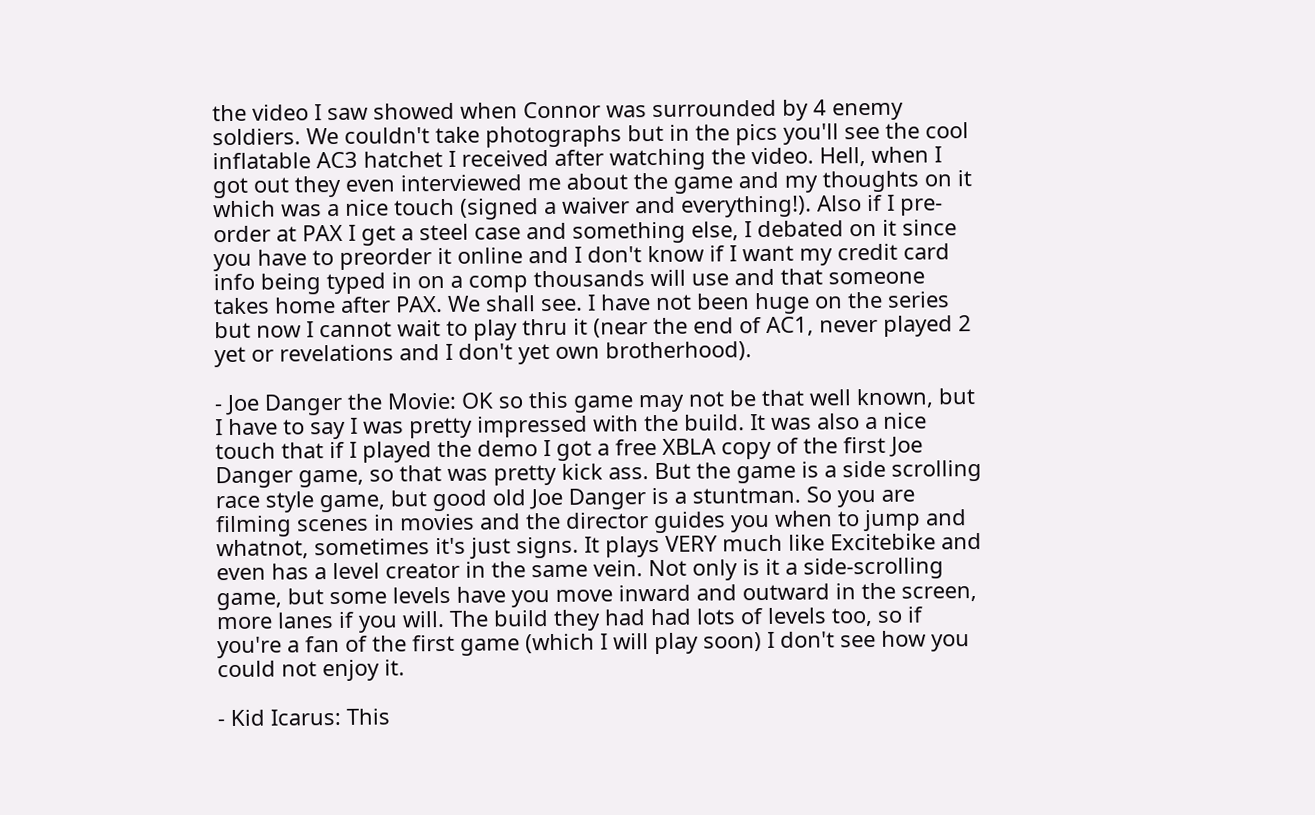the video I saw showed when Connor was surrounded by 4 enemy soldiers. We couldn't take photographs but in the pics you'll see the cool inflatable AC3 hatchet I received after watching the video. Hell, when I got out they even interviewed me about the game and my thoughts on it which was a nice touch (signed a waiver and everything!). Also if I pre-order at PAX I get a steel case and something else, I debated on it since you have to preorder it online and I don't know if I want my credit card info being typed in on a comp thousands will use and that someone takes home after PAX. We shall see. I have not been huge on the series but now I cannot wait to play thru it (near the end of AC1, never played 2 yet or revelations and I don't yet own brotherhood).

- Joe Danger the Movie: OK so this game may not be that well known, but I have to say I was pretty impressed with the build. It was also a nice touch that if I played the demo I got a free XBLA copy of the first Joe Danger game, so that was pretty kick ass. But the game is a side scrolling race style game, but good old Joe Danger is a stuntman. So you are filming scenes in movies and the director guides you when to jump and whatnot, sometimes it's just signs. It plays VERY much like Excitebike and even has a level creator in the same vein. Not only is it a side-scrolling game, but some levels have you move inward and outward in the screen, more lanes if you will. The build they had had lots of levels too, so if you're a fan of the first game (which I will play soon) I don't see how you could not enjoy it.

- Kid Icarus: This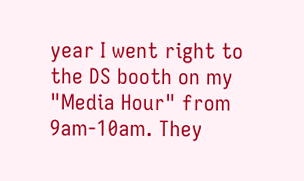year I went right to the DS booth on my "Media Hour" from 9am-10am. They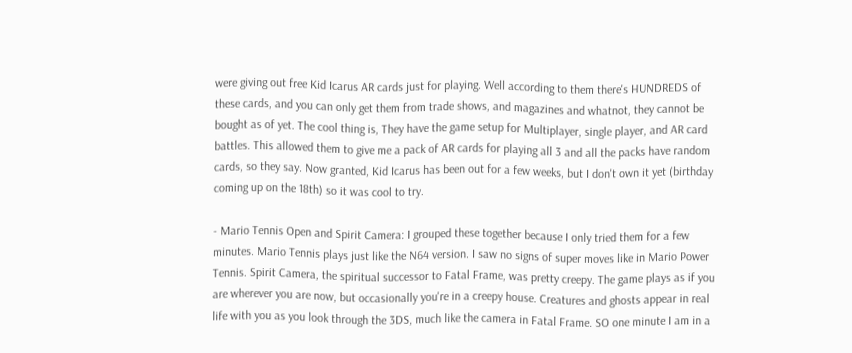were giving out free Kid Icarus AR cards just for playing. Well according to them there's HUNDREDS of these cards, and you can only get them from trade shows, and magazines and whatnot, they cannot be bought as of yet. The cool thing is, They have the game setup for Multiplayer, single player, and AR card battles. This allowed them to give me a pack of AR cards for playing all 3 and all the packs have random cards, so they say. Now granted, Kid Icarus has been out for a few weeks, but I don't own it yet (birthday coming up on the 18th) so it was cool to try.

- Mario Tennis Open and Spirit Camera: I grouped these together because I only tried them for a few minutes. Mario Tennis plays just like the N64 version. I saw no signs of super moves like in Mario Power Tennis. Spirit Camera, the spiritual successor to Fatal Frame, was pretty creepy. The game plays as if you are wherever you are now, but occasionally you're in a creepy house. Creatures and ghosts appear in real life with you as you look through the 3DS, much like the camera in Fatal Frame. SO one minute I am in a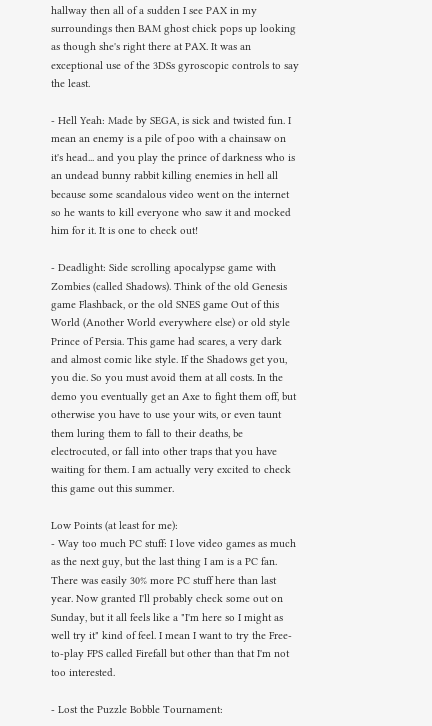hallway then all of a sudden I see PAX in my surroundings then BAM ghost chick pops up looking as though she's right there at PAX. It was an exceptional use of the 3DSs gyroscopic controls to say the least.

- Hell Yeah: Made by SEGA, is sick and twisted fun. I mean an enemy is a pile of poo with a chainsaw on it's head... and you play the prince of darkness who is an undead bunny rabbit killing enemies in hell all because some scandalous video went on the internet so he wants to kill everyone who saw it and mocked him for it. It is one to check out!

- Deadlight: Side scrolling apocalypse game with Zombies (called Shadows). Think of the old Genesis game Flashback, or the old SNES game Out of this World (Another World everywhere else) or old style Prince of Persia. This game had scares, a very dark and almost comic like style. If the Shadows get you, you die. So you must avoid them at all costs. In the demo you eventually get an Axe to fight them off, but otherwise you have to use your wits, or even taunt them luring them to fall to their deaths, be electrocuted, or fall into other traps that you have waiting for them. I am actually very excited to check this game out this summer.

Low Points (at least for me):
- Way too much PC stuff: I love video games as much as the next guy, but the last thing I am is a PC fan. There was easily 30% more PC stuff here than last year. Now granted I'll probably check some out on Sunday, but it all feels like a "I'm here so I might as well try it" kind of feel. I mean I want to try the Free-to-play FPS called Firefall but other than that I'm not too interested.

- Lost the Puzzle Bobble Tournament: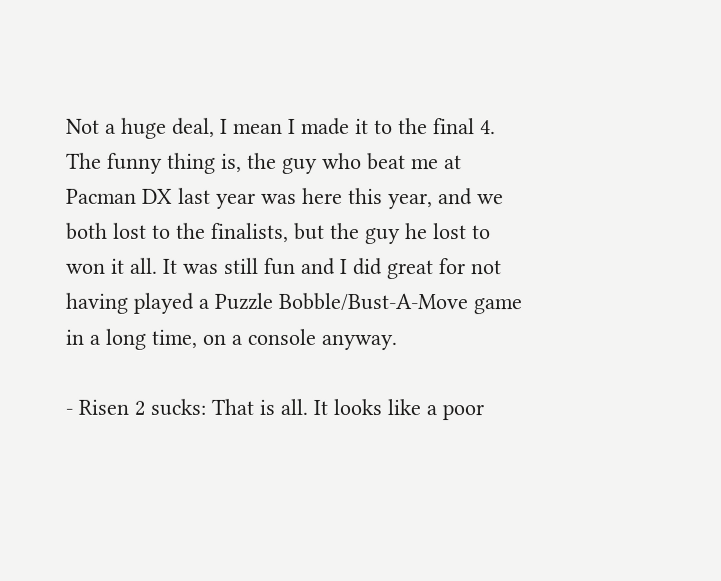Not a huge deal, I mean I made it to the final 4. The funny thing is, the guy who beat me at Pacman DX last year was here this year, and we both lost to the finalists, but the guy he lost to won it all. It was still fun and I did great for not having played a Puzzle Bobble/Bust-A-Move game in a long time, on a console anyway.

- Risen 2 sucks: That is all. It looks like a poor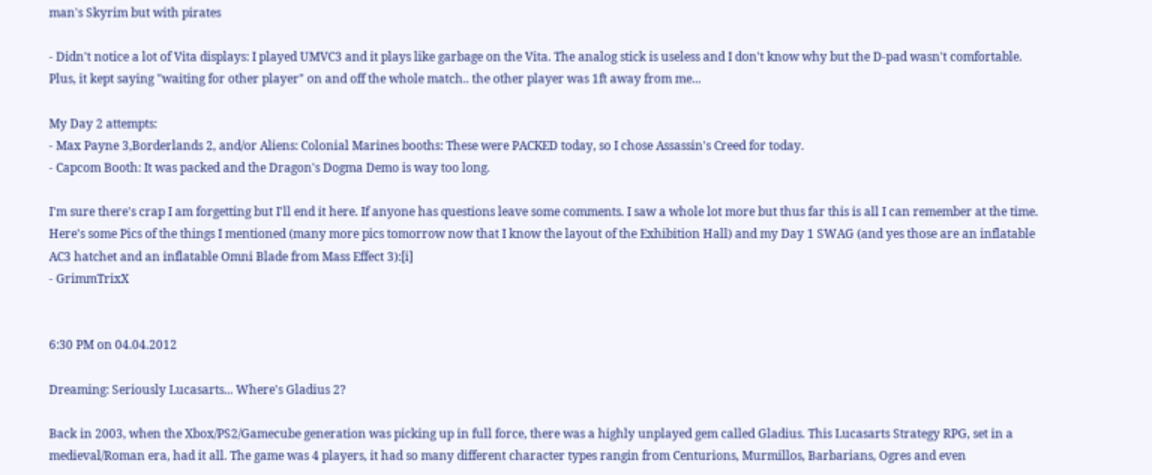man's Skyrim but with pirates

- Didn't notice a lot of Vita displays: I played UMVC3 and it plays like garbage on the Vita. The analog stick is useless and I don't know why but the D-pad wasn't comfortable. Plus, it kept saying "waiting for other player" on and off the whole match.. the other player was 1ft away from me...

My Day 2 attempts:
- Max Payne 3,Borderlands 2, and/or Aliens: Colonial Marines booths: These were PACKED today, so I chose Assassin's Creed for today.
- Capcom Booth: It was packed and the Dragon's Dogma Demo is way too long.

I'm sure there's crap I am forgetting but I'll end it here. If anyone has questions leave some comments. I saw a whole lot more but thus far this is all I can remember at the time. Here's some Pics of the things I mentioned (many more pics tomorrow now that I know the layout of the Exhibition Hall) and my Day 1 SWAG (and yes those are an inflatable AC3 hatchet and an inflatable Omni Blade from Mass Effect 3):[i]
- GrimmTrixX


6:30 PM on 04.04.2012

Dreaming: Seriously Lucasarts... Where's Gladius 2?

Back in 2003, when the Xbox/PS2/Gamecube generation was picking up in full force, there was a highly unplayed gem called Gladius. This Lucasarts Strategy RPG, set in a medieval/Roman era, had it all. The game was 4 players, it had so many different character types rangin from Centurions, Murmillos, Barbarians, Ogres and even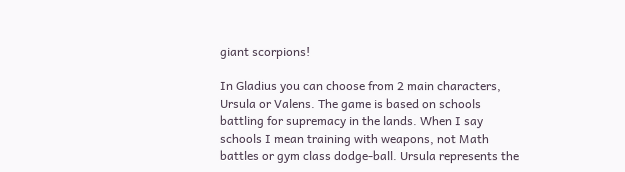giant scorpions!

In Gladius you can choose from 2 main characters, Ursula or Valens. The game is based on schools battling for supremacy in the lands. When I say schools I mean training with weapons, not Math battles or gym class dodge-ball. Ursula represents the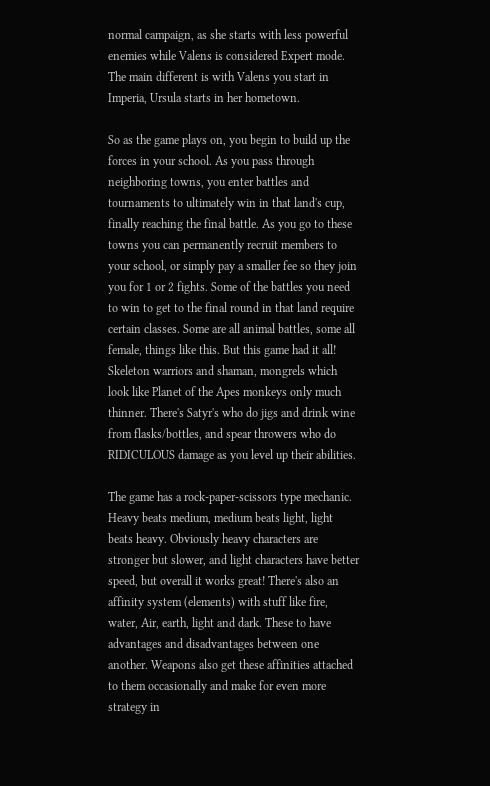normal campaign, as she starts with less powerful enemies while Valens is considered Expert mode. The main different is with Valens you start in Imperia, Ursula starts in her hometown.

So as the game plays on, you begin to build up the forces in your school. As you pass through neighboring towns, you enter battles and tournaments to ultimately win in that land's cup, finally reaching the final battle. As you go to these towns you can permanently recruit members to your school, or simply pay a smaller fee so they join you for 1 or 2 fights. Some of the battles you need to win to get to the final round in that land require certain classes. Some are all animal battles, some all female, things like this. But this game had it all! Skeleton warriors and shaman, mongrels which look like Planet of the Apes monkeys only much thinner. There's Satyr's who do jigs and drink wine from flasks/bottles, and spear throwers who do RIDICULOUS damage as you level up their abilities.

The game has a rock-paper-scissors type mechanic. Heavy beats medium, medium beats light, light beats heavy. Obviously heavy characters are stronger but slower, and light characters have better speed, but overall it works great! There's also an affinity system (elements) with stuff like fire, water, Air, earth, light and dark. These to have advantages and disadvantages between one another. Weapons also get these affinities attached to them occasionally and make for even more strategy in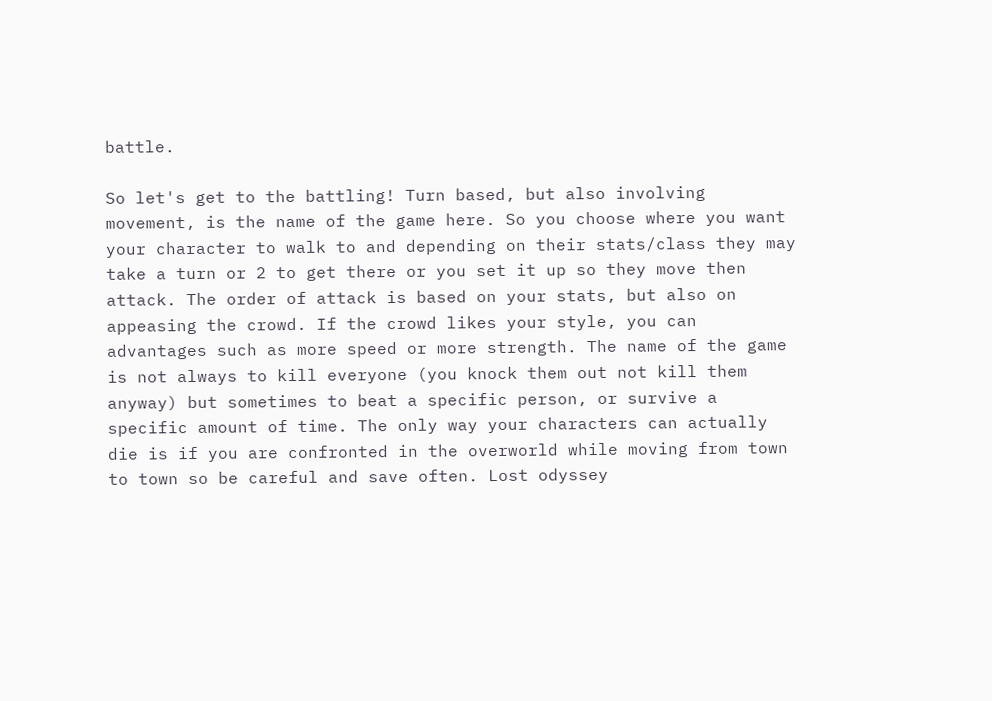battle.

So let's get to the battling! Turn based, but also involving movement, is the name of the game here. So you choose where you want your character to walk to and depending on their stats/class they may take a turn or 2 to get there or you set it up so they move then attack. The order of attack is based on your stats, but also on appeasing the crowd. If the crowd likes your style, you can advantages such as more speed or more strength. The name of the game is not always to kill everyone (you knock them out not kill them anyway) but sometimes to beat a specific person, or survive a specific amount of time. The only way your characters can actually die is if you are confronted in the overworld while moving from town to town so be careful and save often. Lost odyssey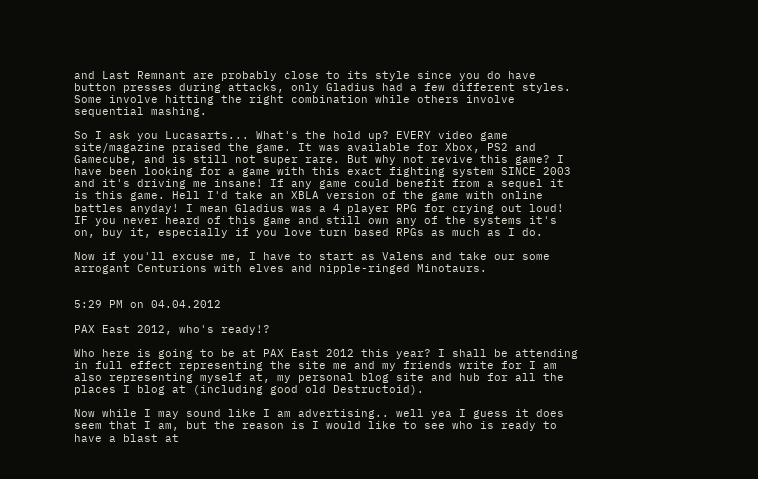and Last Remnant are probably close to its style since you do have button presses during attacks, only Gladius had a few different styles. Some involve hitting the right combination while others involve sequential mashing.

So I ask you Lucasarts... What's the hold up? EVERY video game site/magazine praised the game. It was available for Xbox, PS2 and Gamecube, and is still not super rare. But why not revive this game? I have been looking for a game with this exact fighting system SINCE 2003 and it's driving me insane! If any game could benefit from a sequel it is this game. Hell I'd take an XBLA version of the game with online battles anyday! I mean Gladius was a 4 player RPG for crying out loud! IF you never heard of this game and still own any of the systems it's on, buy it, especially if you love turn based RPGs as much as I do.

Now if you'll excuse me, I have to start as Valens and take our some arrogant Centurions with elves and nipple-ringed Minotaurs.


5:29 PM on 04.04.2012

PAX East 2012, who's ready!?

Who here is going to be at PAX East 2012 this year? I shall be attending in full effect representing the site me and my friends write for I am also representing myself at, my personal blog site and hub for all the places I blog at (including good old Destructoid).

Now while I may sound like I am advertising.. well yea I guess it does seem that I am, but the reason is I would like to see who is ready to have a blast at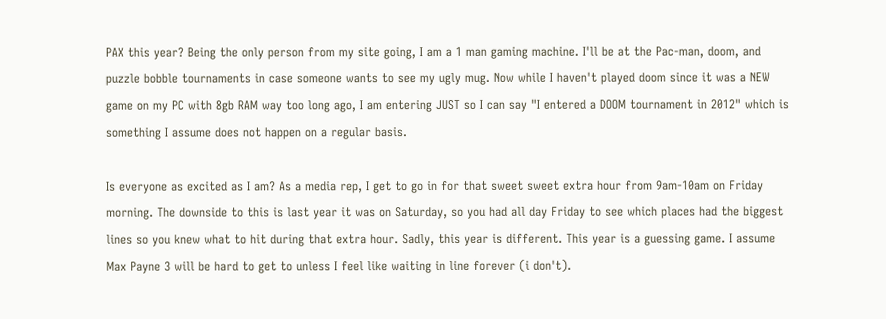PAX this year? Being the only person from my site going, I am a 1 man gaming machine. I'll be at the Pac-man, doom, and puzzle bobble tournaments in case someone wants to see my ugly mug. Now while I haven't played doom since it was a NEW game on my PC with 8gb RAM way too long ago, I am entering JUST so I can say "I entered a DOOM tournament in 2012" which is something I assume does not happen on a regular basis.

Is everyone as excited as I am? As a media rep, I get to go in for that sweet sweet extra hour from 9am-10am on Friday morning. The downside to this is last year it was on Saturday, so you had all day Friday to see which places had the biggest lines so you knew what to hit during that extra hour. Sadly, this year is different. This year is a guessing game. I assume Max Payne 3 will be hard to get to unless I feel like waiting in line forever (i don't).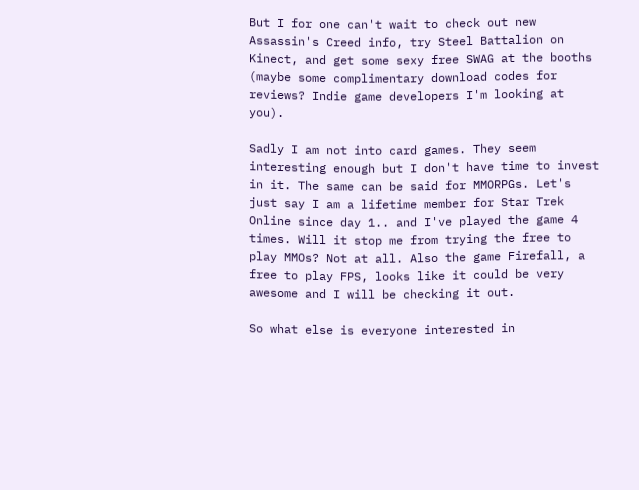But I for one can't wait to check out new Assassin's Creed info, try Steel Battalion on Kinect, and get some sexy free SWAG at the booths (maybe some complimentary download codes for reviews? Indie game developers I'm looking at you).

Sadly I am not into card games. They seem interesting enough but I don't have time to invest in it. The same can be said for MMORPGs. Let's just say I am a lifetime member for Star Trek Online since day 1.. and I've played the game 4 times. Will it stop me from trying the free to play MMOs? Not at all. Also the game Firefall, a free to play FPS, looks like it could be very awesome and I will be checking it out.

So what else is everyone interested in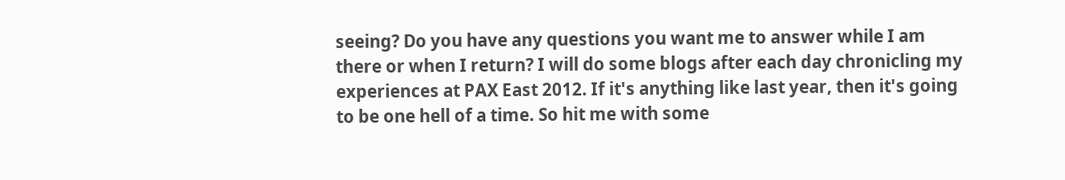seeing? Do you have any questions you want me to answer while I am there or when I return? I will do some blogs after each day chronicling my experiences at PAX East 2012. If it's anything like last year, then it's going to be one hell of a time. So hit me with some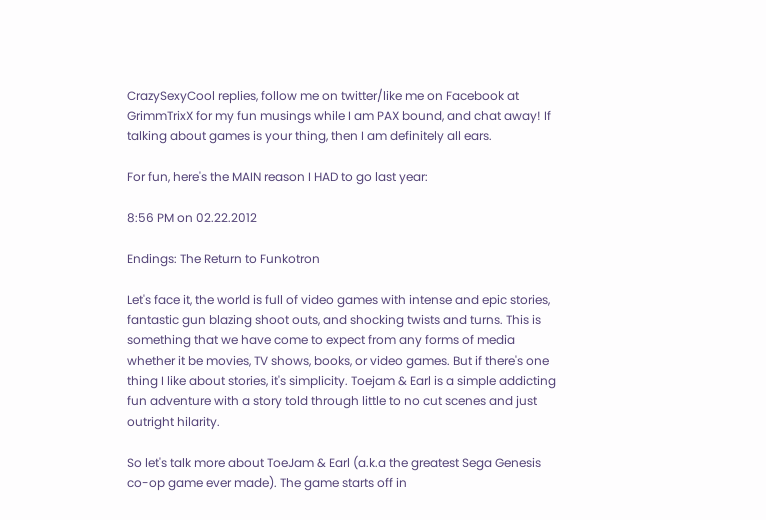CrazySexyCool replies, follow me on twitter/like me on Facebook at GrimmTrixX for my fun musings while I am PAX bound, and chat away! If talking about games is your thing, then I am definitely all ears.

For fun, here's the MAIN reason I HAD to go last year:

8:56 PM on 02.22.2012

Endings: The Return to Funkotron

Let's face it, the world is full of video games with intense and epic stories, fantastic gun blazing shoot outs, and shocking twists and turns. This is something that we have come to expect from any forms of media whether it be movies, TV shows, books, or video games. But if there's one thing I like about stories, it's simplicity. Toejam & Earl is a simple addicting fun adventure with a story told through little to no cut scenes and just outright hilarity.

So let's talk more about ToeJam & Earl (a.k.a the greatest Sega Genesis co-op game ever made). The game starts off in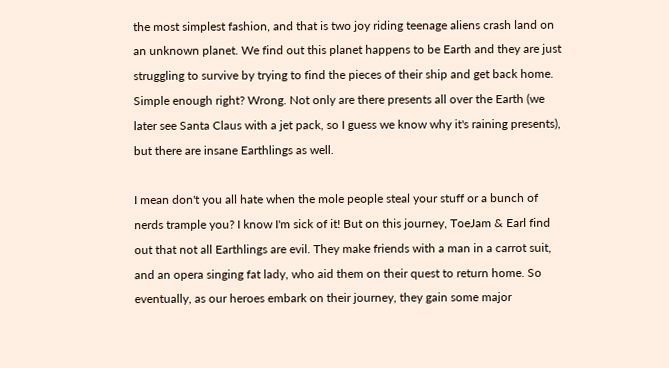the most simplest fashion, and that is two joy riding teenage aliens crash land on an unknown planet. We find out this planet happens to be Earth and they are just struggling to survive by trying to find the pieces of their ship and get back home. Simple enough right? Wrong. Not only are there presents all over the Earth (we later see Santa Claus with a jet pack, so I guess we know why it's raining presents), but there are insane Earthlings as well.

I mean don't you all hate when the mole people steal your stuff or a bunch of nerds trample you? I know I'm sick of it! But on this journey, ToeJam & Earl find out that not all Earthlings are evil. They make friends with a man in a carrot suit, and an opera singing fat lady, who aid them on their quest to return home. So eventually, as our heroes embark on their journey, they gain some major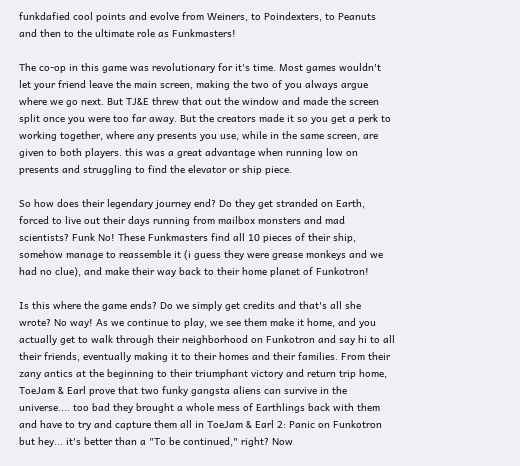funkdafied cool points and evolve from Weiners, to Poindexters, to Peanuts and then to the ultimate role as Funkmasters!

The co-op in this game was revolutionary for it's time. Most games wouldn't let your friend leave the main screen, making the two of you always argue where we go next. But TJ&E threw that out the window and made the screen split once you were too far away. But the creators made it so you get a perk to working together, where any presents you use, while in the same screen, are given to both players. this was a great advantage when running low on presents and struggling to find the elevator or ship piece.

So how does their legendary journey end? Do they get stranded on Earth, forced to live out their days running from mailbox monsters and mad scientists? Funk No! These Funkmasters find all 10 pieces of their ship, somehow manage to reassemble it (i guess they were grease monkeys and we had no clue), and make their way back to their home planet of Funkotron!

Is this where the game ends? Do we simply get credits and that's all she wrote? No way! As we continue to play, we see them make it home, and you actually get to walk through their neighborhood on Funkotron and say hi to all their friends, eventually making it to their homes and their families. From their zany antics at the beginning to their triumphant victory and return trip home, ToeJam & Earl prove that two funky gangsta aliens can survive in the universe.... too bad they brought a whole mess of Earthlings back with them and have to try and capture them all in ToeJam & Earl 2: Panic on Funkotron but hey... it's better than a "To be continued," right? Now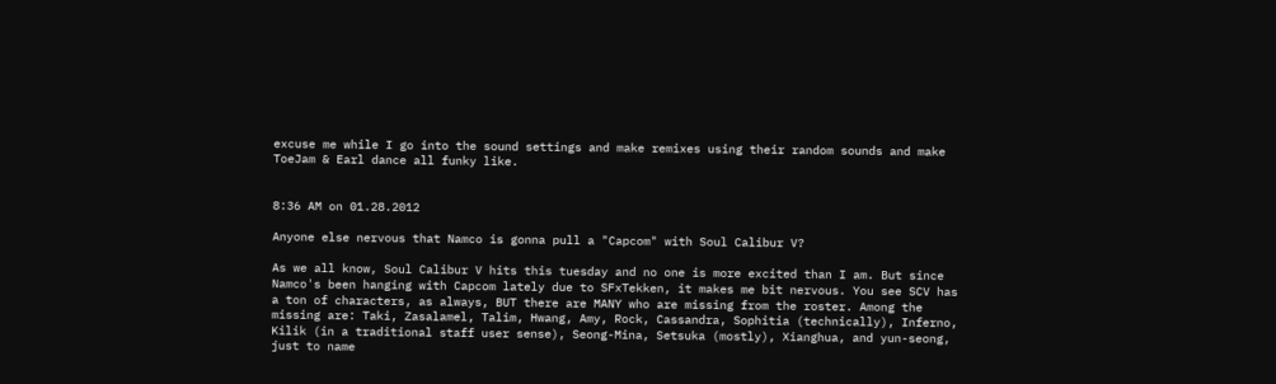excuse me while I go into the sound settings and make remixes using their random sounds and make ToeJam & Earl dance all funky like.


8:36 AM on 01.28.2012

Anyone else nervous that Namco is gonna pull a "Capcom" with Soul Calibur V?

As we all know, Soul Calibur V hits this tuesday and no one is more excited than I am. But since Namco's been hanging with Capcom lately due to SFxTekken, it makes me bit nervous. You see SCV has a ton of characters, as always, BUT there are MANY who are missing from the roster. Among the missing are: Taki, Zasalamel, Talim, Hwang, Amy, Rock, Cassandra, Sophitia (technically), Inferno, Kilik (in a traditional staff user sense), Seong-Mina, Setsuka (mostly), Xianghua, and yun-seong, just to name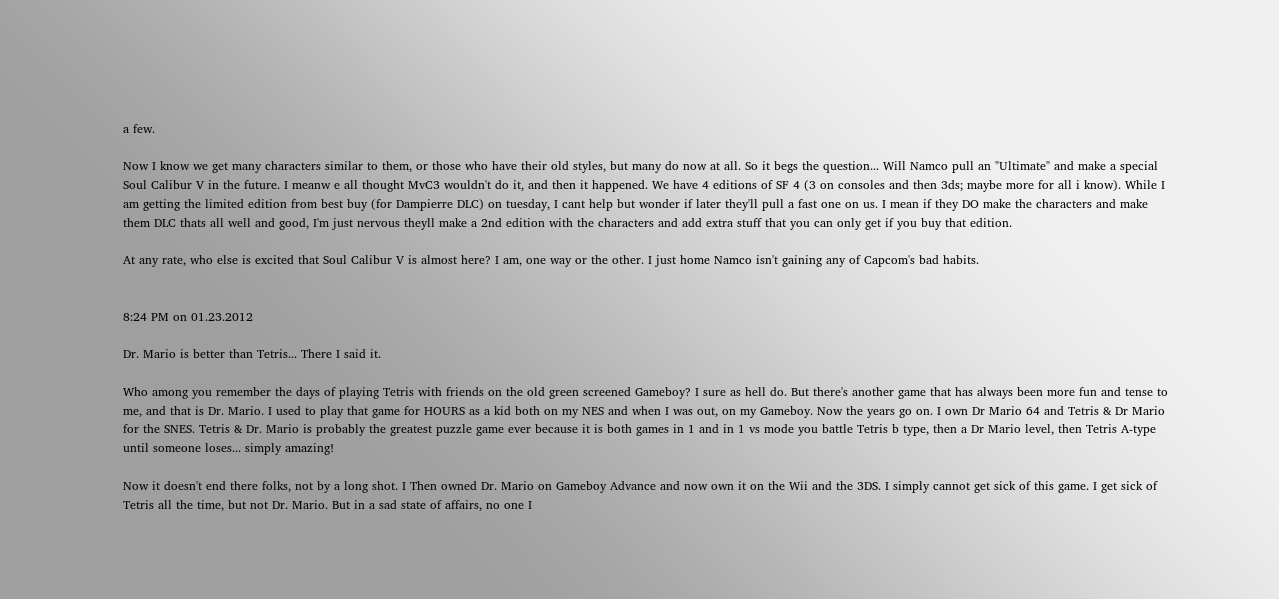a few.

Now I know we get many characters similar to them, or those who have their old styles, but many do now at all. So it begs the question... Will Namco pull an "Ultimate" and make a special Soul Calibur V in the future. I meanw e all thought MvC3 wouldn't do it, and then it happened. We have 4 editions of SF 4 (3 on consoles and then 3ds; maybe more for all i know). While I am getting the limited edition from best buy (for Dampierre DLC) on tuesday, I cant help but wonder if later they'll pull a fast one on us. I mean if they DO make the characters and make them DLC thats all well and good, I'm just nervous theyll make a 2nd edition with the characters and add extra stuff that you can only get if you buy that edition.

At any rate, who else is excited that Soul Calibur V is almost here? I am, one way or the other. I just home Namco isn't gaining any of Capcom's bad habits.


8:24 PM on 01.23.2012

Dr. Mario is better than Tetris... There I said it.

Who among you remember the days of playing Tetris with friends on the old green screened Gameboy? I sure as hell do. But there's another game that has always been more fun and tense to me, and that is Dr. Mario. I used to play that game for HOURS as a kid both on my NES and when I was out, on my Gameboy. Now the years go on. I own Dr Mario 64 and Tetris & Dr Mario for the SNES. Tetris & Dr. Mario is probably the greatest puzzle game ever because it is both games in 1 and in 1 vs mode you battle Tetris b type, then a Dr Mario level, then Tetris A-type until someone loses... simply amazing!

Now it doesn't end there folks, not by a long shot. I Then owned Dr. Mario on Gameboy Advance and now own it on the Wii and the 3DS. I simply cannot get sick of this game. I get sick of Tetris all the time, but not Dr. Mario. But in a sad state of affairs, no one I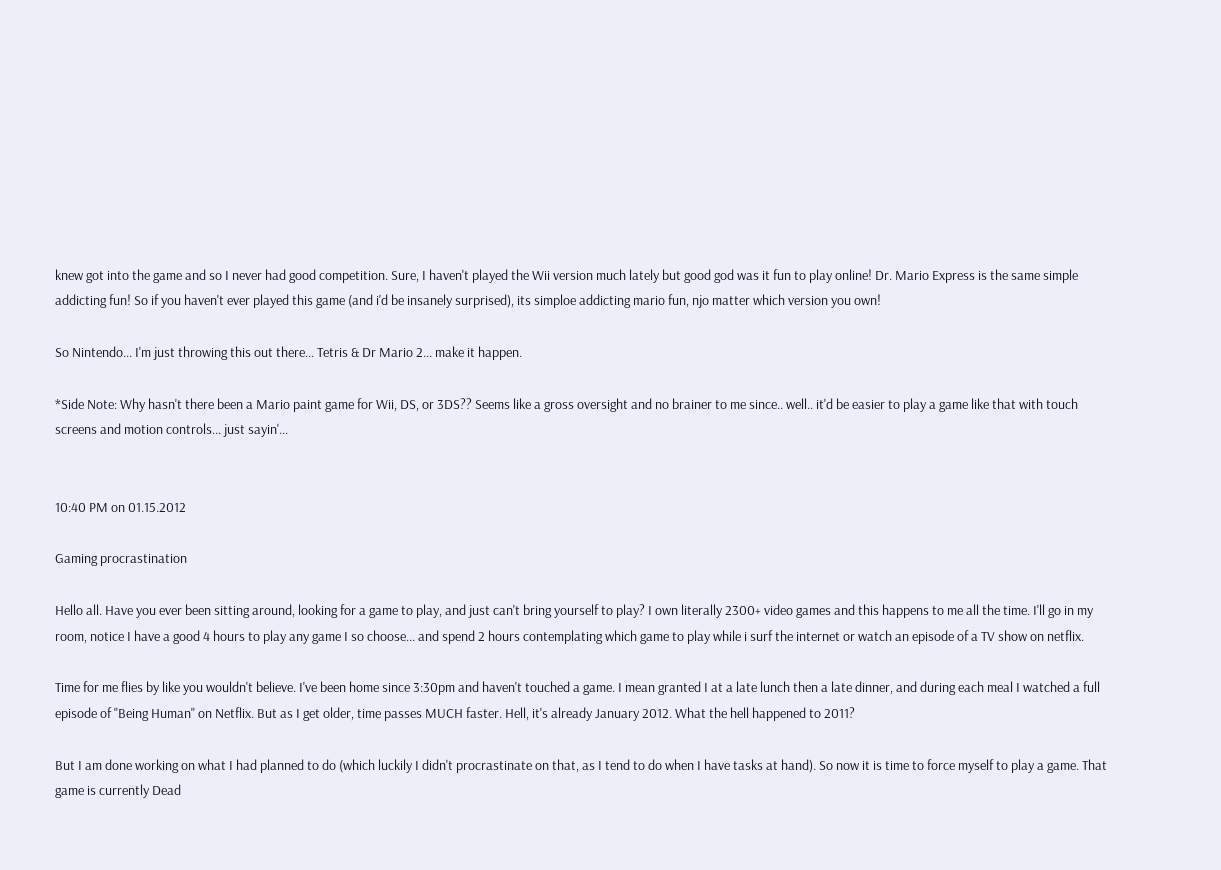knew got into the game and so I never had good competition. Sure, I haven't played the Wii version much lately but good god was it fun to play online! Dr. Mario Express is the same simple addicting fun! So if you haven't ever played this game (and i'd be insanely surprised), its simploe addicting mario fun, njo matter which version you own!

So Nintendo... I'm just throwing this out there... Tetris & Dr Mario 2... make it happen.

*Side Note: Why hasn't there been a Mario paint game for Wii, DS, or 3DS?? Seems like a gross oversight and no brainer to me since.. well.. it'd be easier to play a game like that with touch screens and motion controls... just sayin'...


10:40 PM on 01.15.2012

Gaming procrastination

Hello all. Have you ever been sitting around, looking for a game to play, and just can't bring yourself to play? I own literally 2300+ video games and this happens to me all the time. I'll go in my room, notice I have a good 4 hours to play any game I so choose... and spend 2 hours contemplating which game to play while i surf the internet or watch an episode of a TV show on netflix.

Time for me flies by like you wouldn't believe. I've been home since 3:30pm and haven't touched a game. I mean granted I at a late lunch then a late dinner, and during each meal I watched a full episode of "Being Human" on Netflix. But as I get older, time passes MUCH faster. Hell, it's already January 2012. What the hell happened to 2011?

But I am done working on what I had planned to do (which luckily I didn't procrastinate on that, as I tend to do when I have tasks at hand). So now it is time to force myself to play a game. That game is currently Dead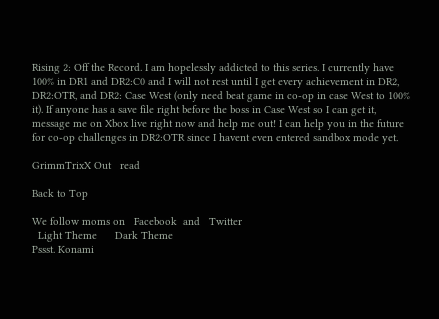Rising 2: Off the Record. I am hopelessly addicted to this series. I currently have 100% in DR1 and DR2:C0 and I will not rest until I get every achievement in DR2, DR2:OTR, and DR2: Case West (only need beat game in co-op in case West to 100% it). If anyone has a save file right before the boss in Case West so I can get it, message me on Xbox live right now and help me out! I can help you in the future for co-op challenges in DR2:OTR since I havent even entered sandbox mode yet.

GrimmTrixX Out   read

Back to Top

We follow moms on   Facebook  and   Twitter
  Light Theme      Dark Theme
Pssst. Konami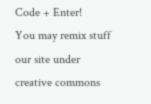Code + Enter!
You may remix stuff our site under creative commons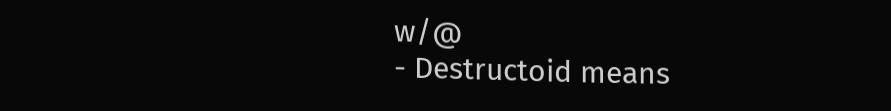w/@
- Destructoid means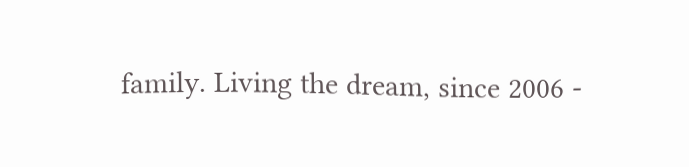family. Living the dream, since 2006 -